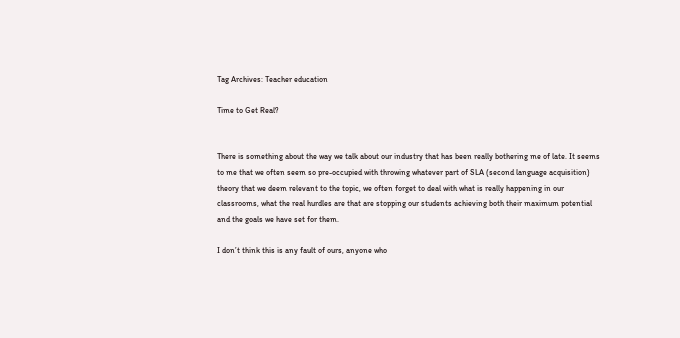Tag Archives: Teacher education

Time to Get Real?


There is something about the way we talk about our industry that has been really bothering me of late. It seems to me that we often seem so pre-occupied with throwing whatever part of SLA (second language acquisition) theory that we deem relevant to the topic, we often forget to deal with what is really happening in our classrooms, what the real hurdles are that are stopping our students achieving both their maximum potential and the goals we have set for them.

I don’t think this is any fault of ours, anyone who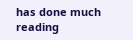has done much reading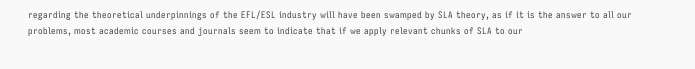regarding the theoretical underpinnings of the EFL/ESL industry will have been swamped by SLA theory, as if it is the answer to all our problems, most academic courses and journals seem to indicate that if we apply relevant chunks of SLA to our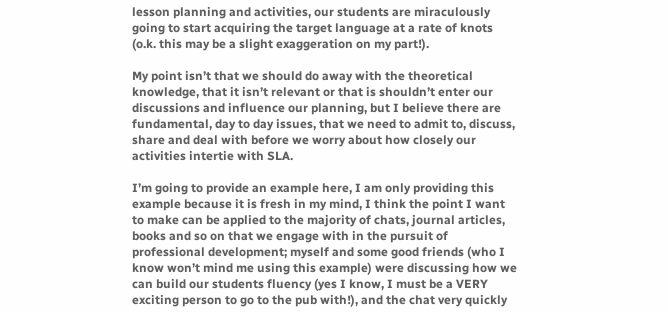lesson planning and activities, our students are miraculously going to start acquiring the target language at a rate of knots (o.k. this may be a slight exaggeration on my part!).

My point isn’t that we should do away with the theoretical knowledge, that it isn’t relevant or that is shouldn’t enter our discussions and influence our planning, but I believe there are fundamental, day to day issues, that we need to admit to, discuss, share and deal with before we worry about how closely our activities intertie with SLA.

I’m going to provide an example here, I am only providing this example because it is fresh in my mind, I think the point I want to make can be applied to the majority of chats, journal articles, books and so on that we engage with in the pursuit of professional development; myself and some good friends (who I know won’t mind me using this example) were discussing how we can build our students fluency (yes I know, I must be a VERY exciting person to go to the pub with!), and the chat very quickly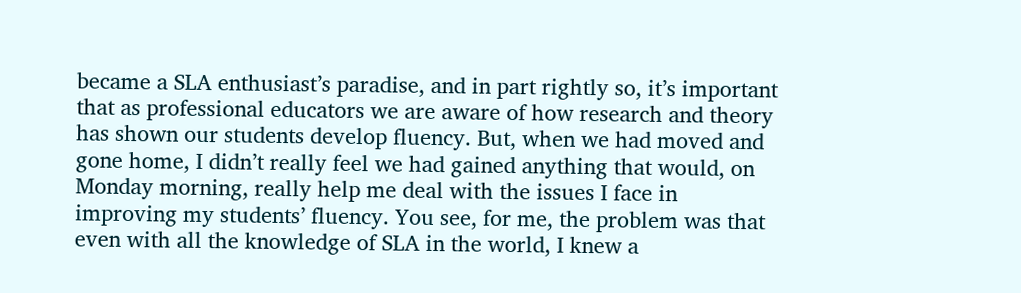became a SLA enthusiast’s paradise, and in part rightly so, it’s important that as professional educators we are aware of how research and theory has shown our students develop fluency. But, when we had moved and gone home, I didn’t really feel we had gained anything that would, on Monday morning, really help me deal with the issues I face in improving my students’ fluency. You see, for me, the problem was that even with all the knowledge of SLA in the world, I knew a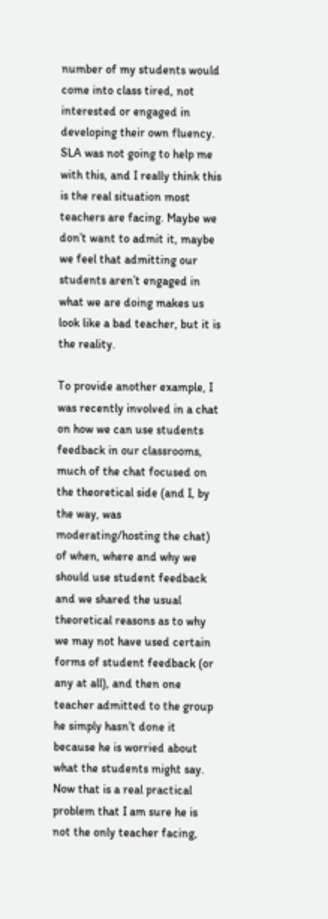number of my students would come into class tired, not interested or engaged in developing their own fluency. SLA was not going to help me with this, and I really think this is the real situation most teachers are facing. Maybe we don’t want to admit it, maybe we feel that admitting our students aren’t engaged in what we are doing makes us look like a bad teacher, but it is the reality.

To provide another example, I was recently involved in a chat on how we can use students feedback in our classrooms, much of the chat focused on the theoretical side (and I, by the way, was moderating/hosting the chat) of when, where and why we should use student feedback and we shared the usual theoretical reasons as to why we may not have used certain forms of student feedback (or any at all), and then one teacher admitted to the group he simply hasn’t done it because he is worried about what the students might say. Now that is a real practical problem that I am sure he is not the only teacher facing,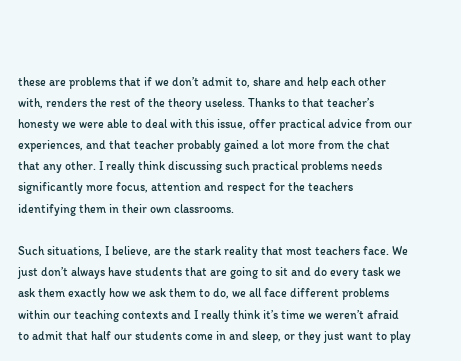these are problems that if we don’t admit to, share and help each other with, renders the rest of the theory useless. Thanks to that teacher’s honesty we were able to deal with this issue, offer practical advice from our experiences, and that teacher probably gained a lot more from the chat that any other. I really think discussing such practical problems needs significantly more focus, attention and respect for the teachers identifying them in their own classrooms.

Such situations, I believe, are the stark reality that most teachers face. We just don’t always have students that are going to sit and do every task we ask them exactly how we ask them to do, we all face different problems within our teaching contexts and I really think it’s time we weren’t afraid to admit that half our students come in and sleep, or they just want to play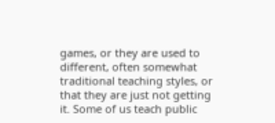games, or they are used to different, often somewhat traditional teaching styles, or that they are just not getting it. Some of us teach public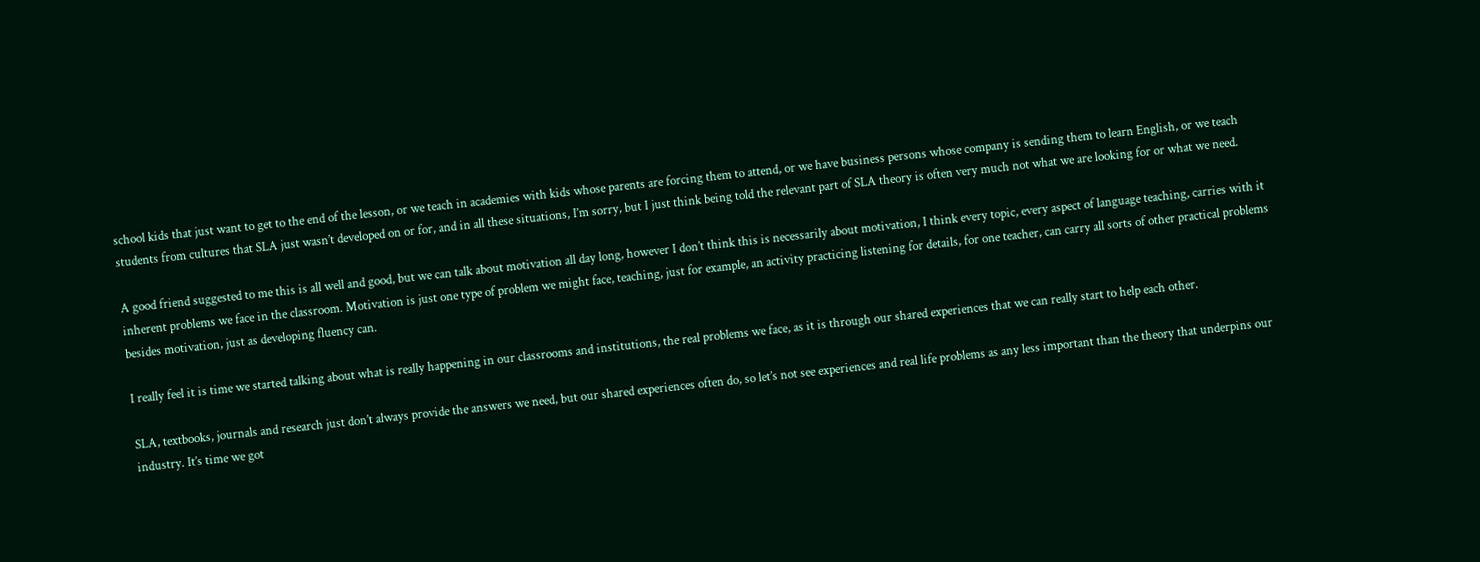school kids that just want to get to the end of the lesson, or we teach in academies with kids whose parents are forcing them to attend, or we have business persons whose company is sending them to learn English, or we teach students from cultures that SLA just wasn’t developed on or for, and in all these situations, I’m sorry, but I just think being told the relevant part of SLA theory is often very much not what we are looking for or what we need.

A good friend suggested to me this is all well and good, but we can talk about motivation all day long, however I don’t think this is necessarily about motivation, I think every topic, every aspect of language teaching, carries with it inherent problems we face in the classroom. Motivation is just one type of problem we might face, teaching, just for example, an activity practicing listening for details, for one teacher, can carry all sorts of other practical problems besides motivation, just as developing fluency can.

I really feel it is time we started talking about what is really happening in our classrooms and institutions, the real problems we face, as it is through our shared experiences that we can really start to help each other.

SLA, textbooks, journals and research just don’t always provide the answers we need, but our shared experiences often do, so let’s not see experiences and real life problems as any less important than the theory that underpins our industry. It’s time we got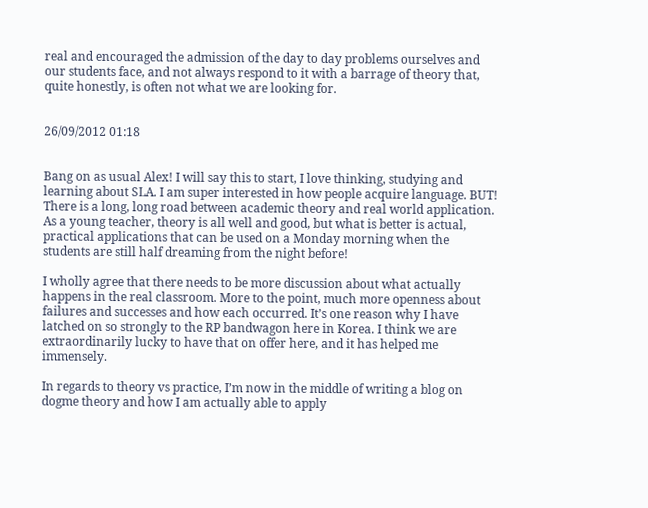real and encouraged the admission of the day to day problems ourselves and our students face, and not always respond to it with a barrage of theory that, quite honestly, is often not what we are looking for.


26/09/2012 01:18


Bang on as usual Alex! I will say this to start, I love thinking, studying and learning about SLA. I am super interested in how people acquire language. BUT! There is a long, long road between academic theory and real world application. As a young teacher, theory is all well and good, but what is better is actual, practical applications that can be used on a Monday morning when the students are still half dreaming from the night before!

I wholly agree that there needs to be more discussion about what actually happens in the real classroom. More to the point, much more openness about failures and successes and how each occurred. It’s one reason why I have latched on so strongly to the RP bandwagon here in Korea. I think we are extraordinarily lucky to have that on offer here, and it has helped me immensely.

In regards to theory vs practice, I’m now in the middle of writing a blog on dogme theory and how I am actually able to apply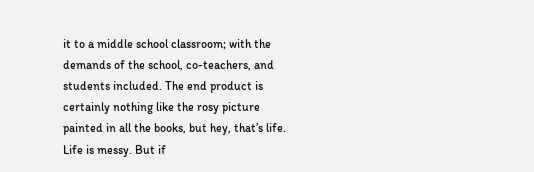it to a middle school classroom; with the demands of the school, co-teachers, and students included. The end product is certainly nothing like the rosy picture painted in all the books, but hey, that’s life. Life is messy. But if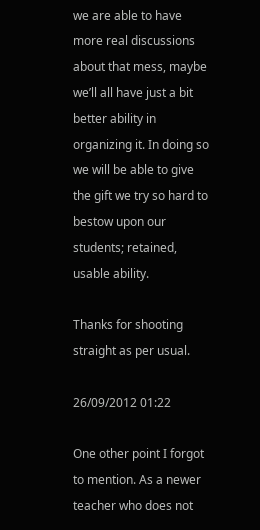we are able to have more real discussions about that mess, maybe we’ll all have just a bit better ability in organizing it. In doing so we will be able to give the gift we try so hard to bestow upon our students; retained, usable ability.

Thanks for shooting straight as per usual.

26/09/2012 01:22

One other point I forgot to mention. As a newer teacher who does not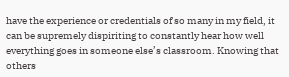have the experience or credentials of so many in my field, it can be supremely dispiriting to constantly hear how well everything goes in someone else’s classroom. Knowing that others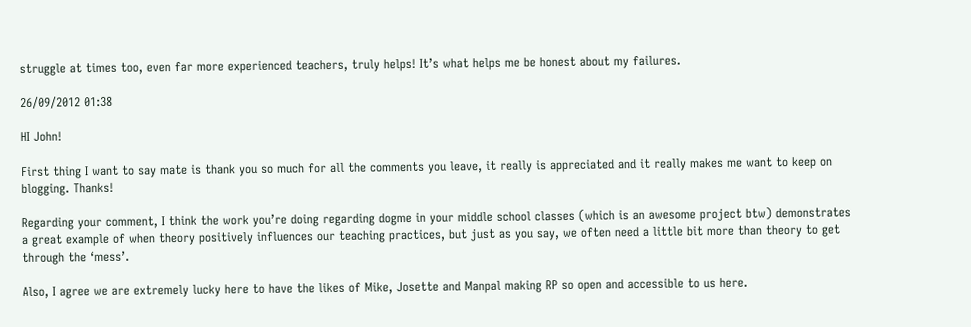struggle at times too, even far more experienced teachers, truly helps! It’s what helps me be honest about my failures.

26/09/2012 01:38

HI John!

First thing I want to say mate is thank you so much for all the comments you leave, it really is appreciated and it really makes me want to keep on blogging. Thanks!

Regarding your comment, I think the work you’re doing regarding dogme in your middle school classes (which is an awesome project btw) demonstrates a great example of when theory positively influences our teaching practices, but just as you say, we often need a little bit more than theory to get through the ‘mess’.

Also, I agree we are extremely lucky here to have the likes of Mike, Josette and Manpal making RP so open and accessible to us here.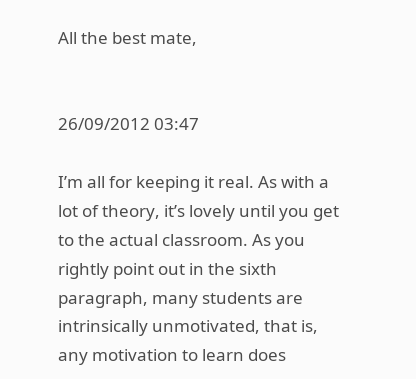All the best mate,


26/09/2012 03:47

I’m all for keeping it real. As with a lot of theory, it’s lovely until you get to the actual classroom. As you rightly point out in the sixth paragraph, many students are intrinsically unmotivated, that is, any motivation to learn does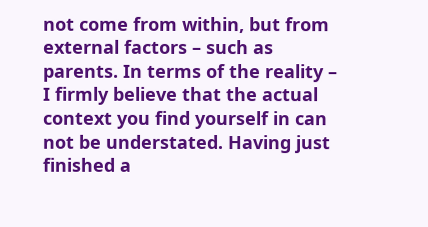not come from within, but from external factors – such as parents. In terms of the reality – I firmly believe that the actual context you find yourself in can not be understated. Having just finished a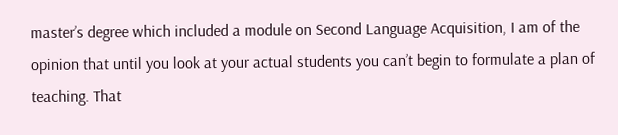master’s degree which included a module on Second Language Acquisition, I am of the opinion that until you look at your actual students you can’t begin to formulate a plan of teaching. That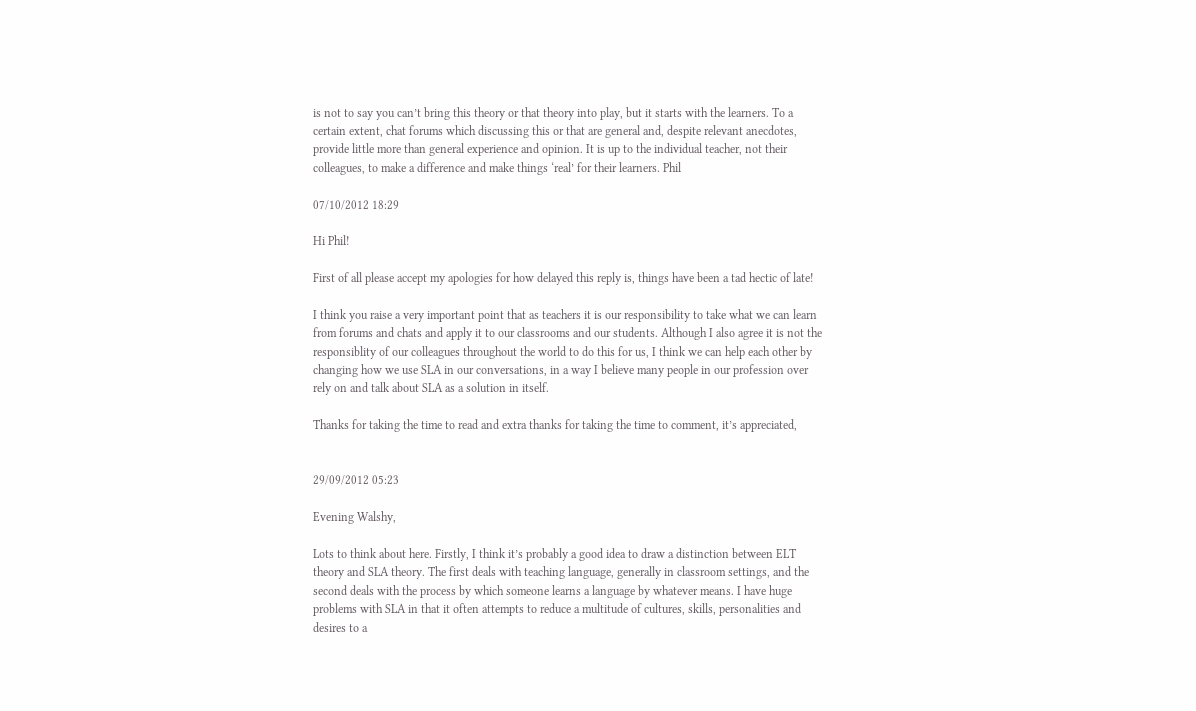is not to say you can’t bring this theory or that theory into play, but it starts with the learners. To a certain extent, chat forums which discussing this or that are general and, despite relevant anecdotes, provide little more than general experience and opinion. It is up to the individual teacher, not their colleagues, to make a difference and make things ‘real’ for their learners. Phil

07/10/2012 18:29

Hi Phil!

First of all please accept my apologies for how delayed this reply is, things have been a tad hectic of late!

I think you raise a very important point that as teachers it is our responsibility to take what we can learn from forums and chats and apply it to our classrooms and our students. Although I also agree it is not the responsiblity of our colleagues throughout the world to do this for us, I think we can help each other by changing how we use SLA in our conversations, in a way I believe many people in our profession over rely on and talk about SLA as a solution in itself.

Thanks for taking the time to read and extra thanks for taking the time to comment, it’s appreciated,


29/09/2012 05:23

Evening Walshy,

Lots to think about here. Firstly, I think it’s probably a good idea to draw a distinction between ELT theory and SLA theory. The first deals with teaching language, generally in classroom settings, and the second deals with the process by which someone learns a language by whatever means. I have huge problems with SLA in that it often attempts to reduce a multitude of cultures, skills, personalities and desires to a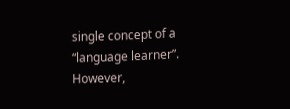single concept of a “language learner”. However,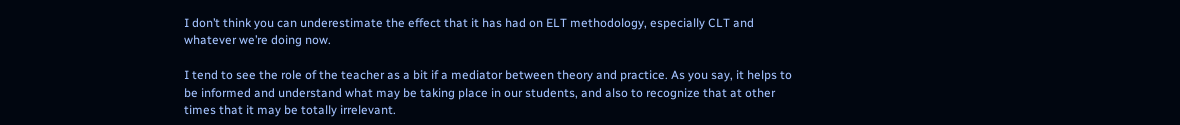I don’t think you can underestimate the effect that it has had on ELT methodology, especially CLT and whatever we’re doing now.

I tend to see the role of the teacher as a bit if a mediator between theory and practice. As you say, it helps to be informed and understand what may be taking place in our students, and also to recognize that at other times that it may be totally irrelevant.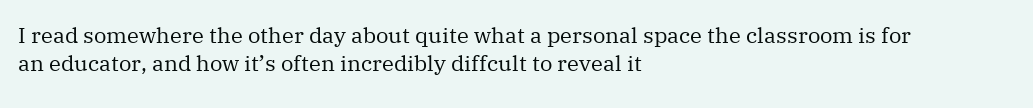I read somewhere the other day about quite what a personal space the classroom is for an educator, and how it’s often incredibly diffcult to reveal it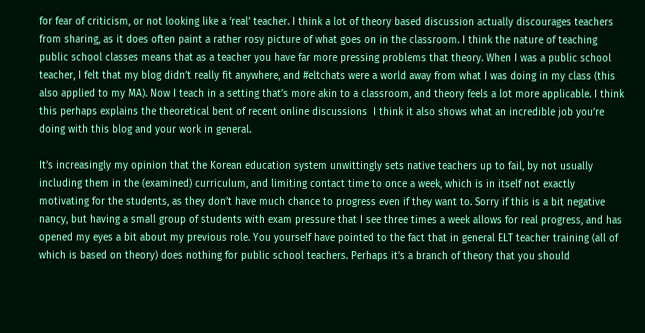for fear of criticism, or not looking like a ‘real’ teacher. I think a lot of theory based discussion actually discourages teachers from sharing, as it does often paint a rather rosy picture of what goes on in the classroom. I think the nature of teaching public school classes means that as a teacher you have far more pressing problems that theory. When I was a public school teacher, I felt that my blog didn’t really fit anywhere, and #eltchats were a world away from what I was doing in my class (this also applied to my MA). Now I teach in a setting that’s more akin to a classroom, and theory feels a lot more applicable. I think this perhaps explains the theoretical bent of recent online discussions  I think it also shows what an incredible job you’re doing with this blog and your work in general.

It’s increasingly my opinion that the Korean education system unwittingly sets native teachers up to fail, by not usually including them in the (examined) curriculum, and limiting contact time to once a week, which is in itself not exactly motivating for the students, as they don’t have much chance to progress even if they want to. Sorry if this is a bit negative nancy, but having a small group of students with exam pressure that I see three times a week allows for real progress, and has opened my eyes a bit about my previous role. You yourself have pointed to the fact that in general ELT teacher training (all of which is based on theory) does nothing for public school teachers. Perhaps it’s a branch of theory that you should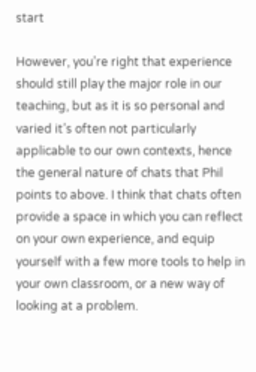start

However, you’re right that experience should still play the major role in our teaching, but as it is so personal and varied it’s often not particularly applicable to our own contexts, hence the general nature of chats that Phil points to above. I think that chats often provide a space in which you can reflect on your own experience, and equip yourself with a few more tools to help in your own classroom, or a new way of looking at a problem.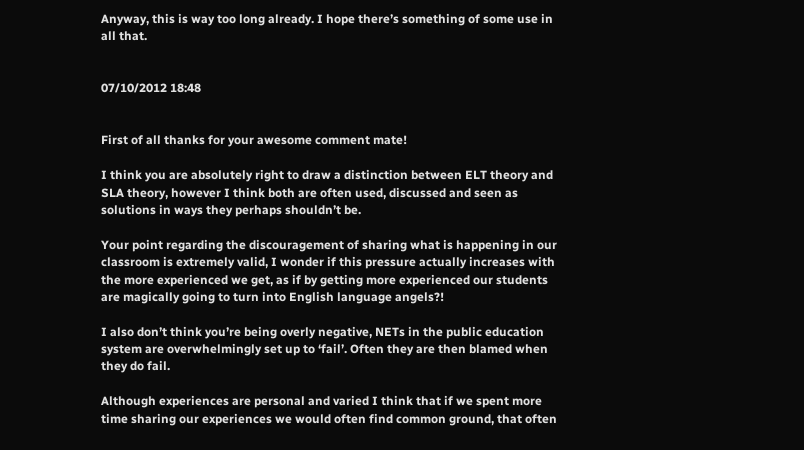Anyway, this is way too long already. I hope there’s something of some use in all that.


07/10/2012 18:48


First of all thanks for your awesome comment mate!

I think you are absolutely right to draw a distinction between ELT theory and SLA theory, however I think both are often used, discussed and seen as solutions in ways they perhaps shouldn’t be.

Your point regarding the discouragement of sharing what is happening in our classroom is extremely valid, I wonder if this pressure actually increases with the more experienced we get, as if by getting more experienced our students are magically going to turn into English language angels?!

I also don’t think you’re being overly negative, NETs in the public education system are overwhelmingly set up to ‘fail’. Often they are then blamed when they do fail.

Although experiences are personal and varied I think that if we spent more time sharing our experiences we would often find common ground, that often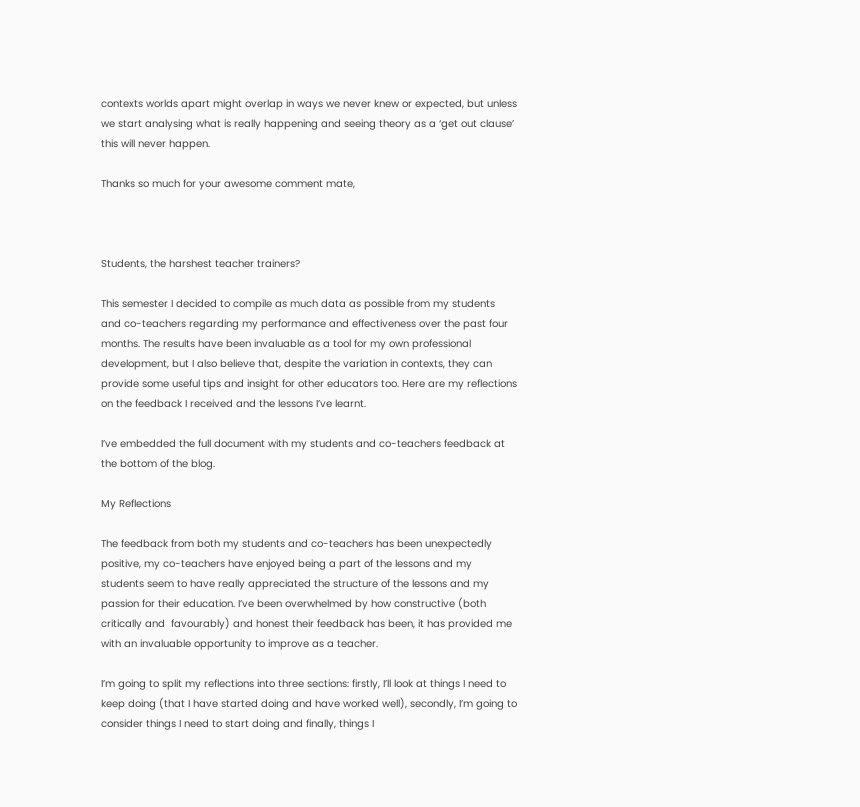contexts worlds apart might overlap in ways we never knew or expected, but unless we start analysing what is really happening and seeing theory as a ‘get out clause’ this will never happen.

Thanks so much for your awesome comment mate,



Students, the harshest teacher trainers?

This semester I decided to compile as much data as possible from my students and co-teachers regarding my performance and effectiveness over the past four months. The results have been invaluable as a tool for my own professional development, but I also believe that, despite the variation in contexts, they can provide some useful tips and insight for other educators too. Here are my reflections on the feedback I received and the lessons I’ve learnt.

I’ve embedded the full document with my students and co-teachers feedback at the bottom of the blog.

My Reflections

The feedback from both my students and co-teachers has been unexpectedly positive, my co-teachers have enjoyed being a part of the lessons and my students seem to have really appreciated the structure of the lessons and my passion for their education. I’ve been overwhelmed by how constructive (both critically and  favourably) and honest their feedback has been, it has provided me with an invaluable opportunity to improve as a teacher.

I’m going to split my reflections into three sections: firstly, I’ll look at things I need to keep doing (that I have started doing and have worked well), secondly, I’m going to consider things I need to start doing and finally, things I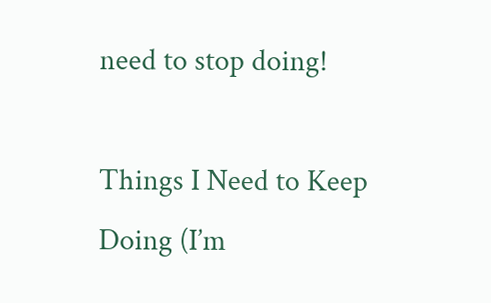need to stop doing!

Things I Need to Keep Doing (I’m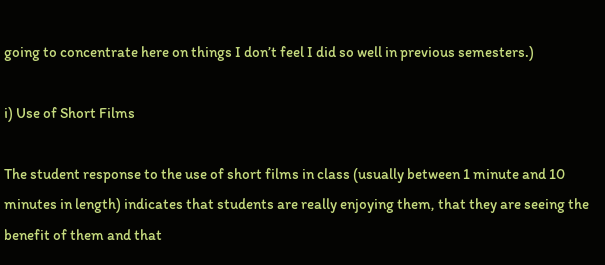going to concentrate here on things I don’t feel I did so well in previous semesters.)

i) Use of Short Films

The student response to the use of short films in class (usually between 1 minute and 10 minutes in length) indicates that students are really enjoying them, that they are seeing the benefit of them and that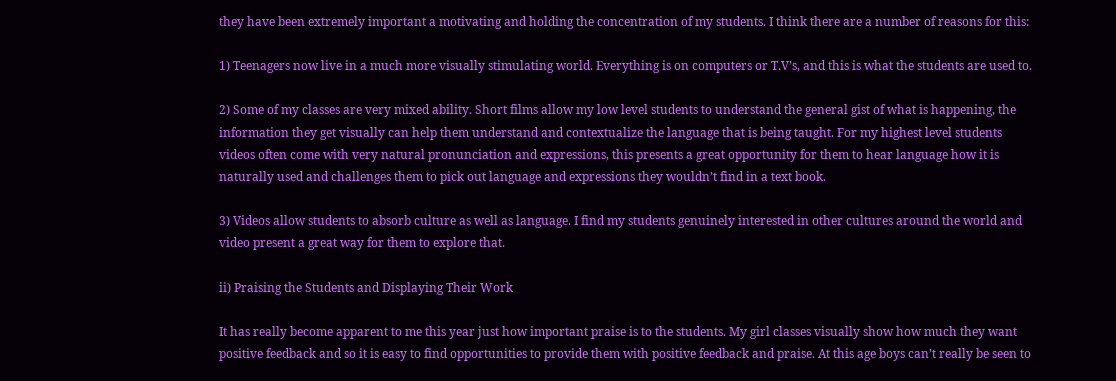they have been extremely important a motivating and holding the concentration of my students. I think there are a number of reasons for this:

1) Teenagers now live in a much more visually stimulating world. Everything is on computers or T.V’s, and this is what the students are used to.

2) Some of my classes are very mixed ability. Short films allow my low level students to understand the general gist of what is happening, the information they get visually can help them understand and contextualize the language that is being taught. For my highest level students videos often come with very natural pronunciation and expressions, this presents a great opportunity for them to hear language how it is naturally used and challenges them to pick out language and expressions they wouldn’t find in a text book.

3) Videos allow students to absorb culture as well as language. I find my students genuinely interested in other cultures around the world and video present a great way for them to explore that.

ii) Praising the Students and Displaying Their Work

It has really become apparent to me this year just how important praise is to the students. My girl classes visually show how much they want positive feedback and so it is easy to find opportunities to provide them with positive feedback and praise. At this age boys can’t really be seen to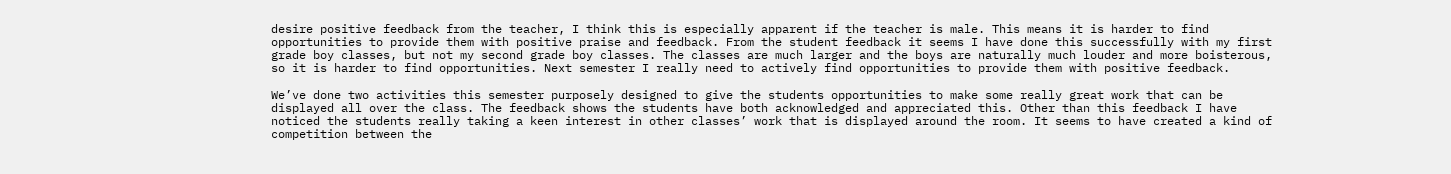desire positive feedback from the teacher, I think this is especially apparent if the teacher is male. This means it is harder to find opportunities to provide them with positive praise and feedback. From the student feedback it seems I have done this successfully with my first grade boy classes, but not my second grade boy classes. The classes are much larger and the boys are naturally much louder and more boisterous, so it is harder to find opportunities. Next semester I really need to actively find opportunities to provide them with positive feedback.

We’ve done two activities this semester purposely designed to give the students opportunities to make some really great work that can be displayed all over the class. The feedback shows the students have both acknowledged and appreciated this. Other than this feedback I have noticed the students really taking a keen interest in other classes’ work that is displayed around the room. It seems to have created a kind of competition between the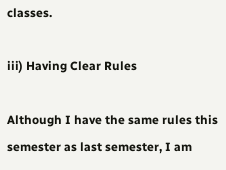classes.

iii) Having Clear Rules

Although I have the same rules this semester as last semester, I am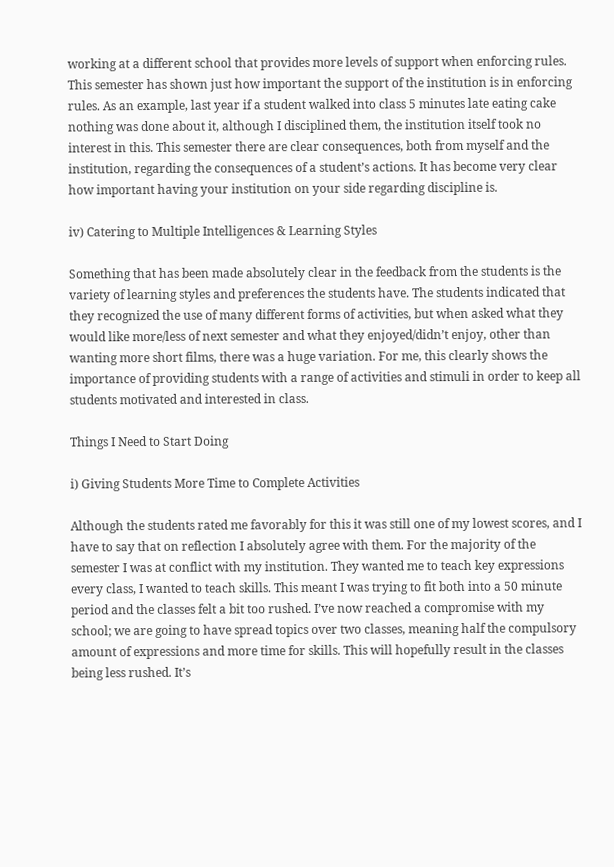working at a different school that provides more levels of support when enforcing rules. This semester has shown just how important the support of the institution is in enforcing rules. As an example, last year if a student walked into class 5 minutes late eating cake nothing was done about it, although I disciplined them, the institution itself took no interest in this. This semester there are clear consequences, both from myself and the institution, regarding the consequences of a student’s actions. It has become very clear how important having your institution on your side regarding discipline is.

iv) Catering to Multiple Intelligences & Learning Styles

Something that has been made absolutely clear in the feedback from the students is the variety of learning styles and preferences the students have. The students indicated that they recognized the use of many different forms of activities, but when asked what they would like more/less of next semester and what they enjoyed/didn’t enjoy, other than wanting more short films, there was a huge variation. For me, this clearly shows the importance of providing students with a range of activities and stimuli in order to keep all students motivated and interested in class.

Things I Need to Start Doing

i) Giving Students More Time to Complete Activities

Although the students rated me favorably for this it was still one of my lowest scores, and I have to say that on reflection I absolutely agree with them. For the majority of the semester I was at conflict with my institution. They wanted me to teach key expressions every class, I wanted to teach skills. This meant I was trying to fit both into a 50 minute period and the classes felt a bit too rushed. I’ve now reached a compromise with my school; we are going to have spread topics over two classes, meaning half the compulsory amount of expressions and more time for skills. This will hopefully result in the classes being less rushed. It’s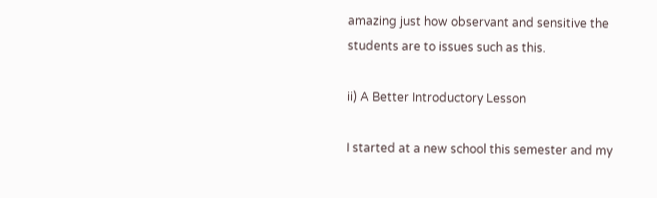amazing just how observant and sensitive the students are to issues such as this.

ii) A Better Introductory Lesson

I started at a new school this semester and my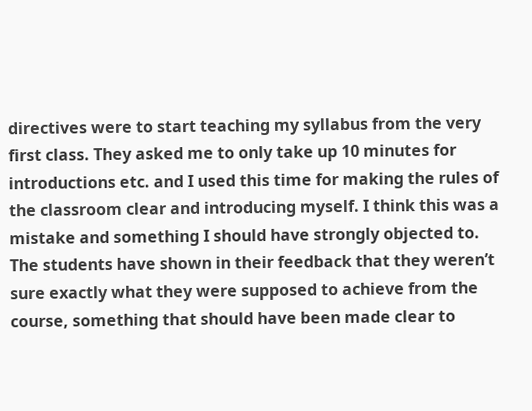directives were to start teaching my syllabus from the very first class. They asked me to only take up 10 minutes for introductions etc. and I used this time for making the rules of the classroom clear and introducing myself. I think this was a mistake and something I should have strongly objected to. The students have shown in their feedback that they weren’t sure exactly what they were supposed to achieve from the course, something that should have been made clear to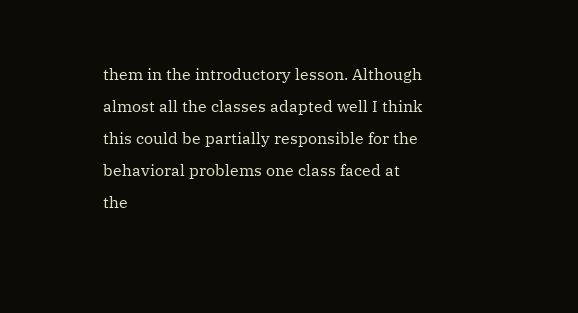them in the introductory lesson. Although almost all the classes adapted well I think this could be partially responsible for the behavioral problems one class faced at the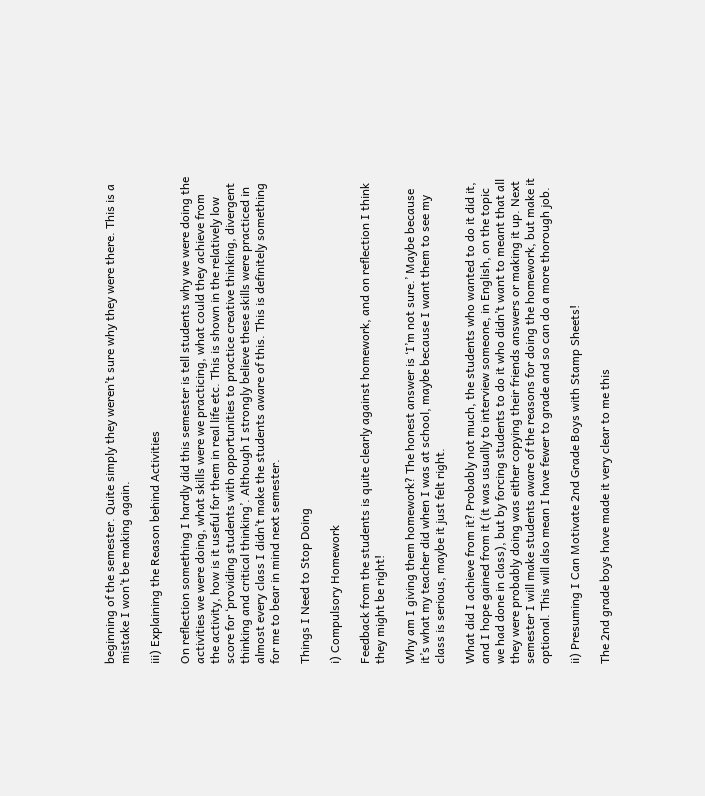beginning of the semester. Quite simply they weren’t sure why they were there. This is a mistake I won’t be making again.

iii) Explaining the Reason behind Activities

On reflection something I hardly did this semester is tell students why we were doing the activities we were doing, what skills were we practicing, what could they achieve from the activity, how is it useful for them in real life etc. This is shown in the relatively low score for ‘providing students with opportunities to practice creative thinking, divergent thinking and critical thinking’. Although I strongly believe these skills were practiced in almost every class I didn’t make the students aware of this. This is definitely something for me to bear in mind next semester.

Things I Need to Stop Doing

i) Compulsory Homework

Feedback from the students is quite clearly against homework, and on reflection I think they might be right!

Why am I giving them homework? The honest answer is ‘I’m not sure.’ Maybe because it’s what my teacher did when I was at school, maybe because I want them to see my class is serious, maybe it just felt right.

What did I achieve from it? Probably not much, the students who wanted to do it did it, and I hope gained from it (it was usually to interview someone, in English, on the topic we had done in class), but by forcing students to do it who didn’t want to meant that all they were probably doing was either copying their friends answers or making it up. Next semester I will make students aware of the reasons for doing the homework, but make it optional. This will also mean I have fewer to grade and so can do a more thorough job.

ii) Presuming I Can Motivate 2nd Grade Boys with Stamp Sheets!

The 2nd grade boys have made it very clear to me this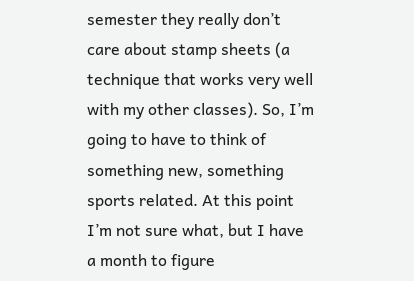semester they really don’t care about stamp sheets (a technique that works very well with my other classes). So, I’m going to have to think of something new, something sports related. At this point I’m not sure what, but I have a month to figure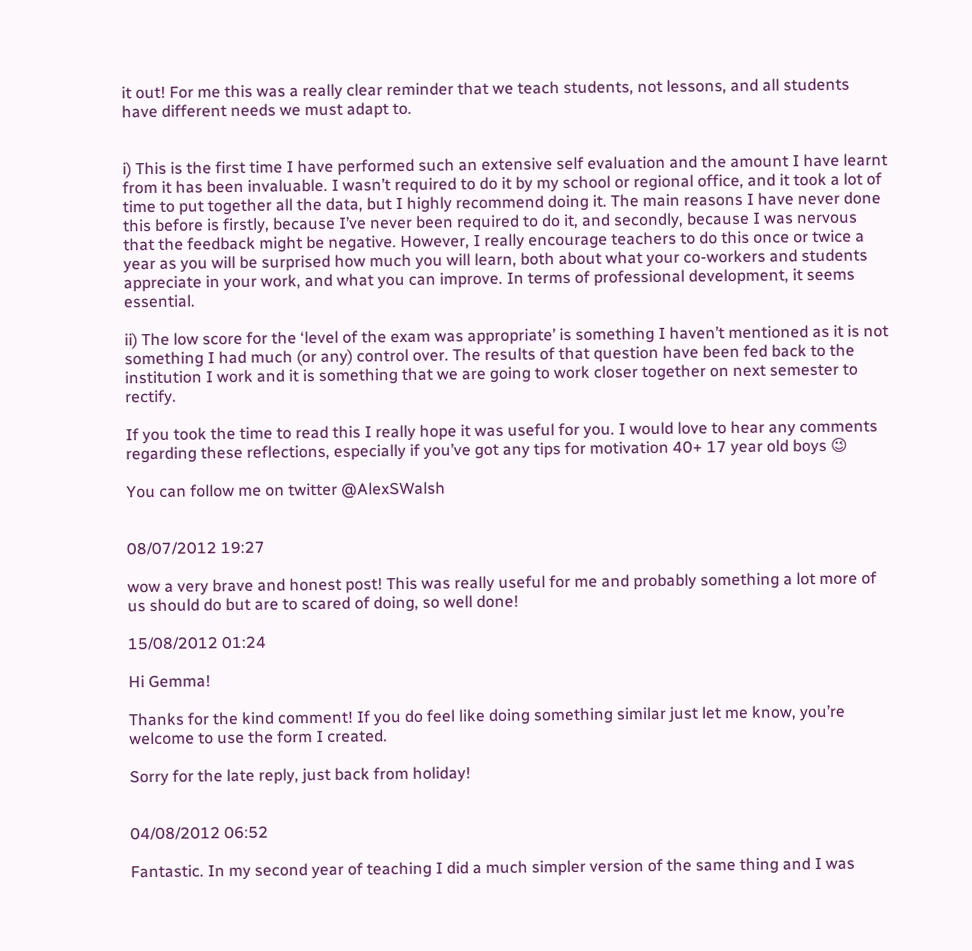it out! For me this was a really clear reminder that we teach students, not lessons, and all students have different needs we must adapt to.


i) This is the first time I have performed such an extensive self evaluation and the amount I have learnt from it has been invaluable. I wasn’t required to do it by my school or regional office, and it took a lot of time to put together all the data, but I highly recommend doing it. The main reasons I have never done this before is firstly, because I’ve never been required to do it, and secondly, because I was nervous that the feedback might be negative. However, I really encourage teachers to do this once or twice a year as you will be surprised how much you will learn, both about what your co-workers and students appreciate in your work, and what you can improve. In terms of professional development, it seems essential.

ii) The low score for the ‘level of the exam was appropriate’ is something I haven’t mentioned as it is not something I had much (or any) control over. The results of that question have been fed back to the institution I work and it is something that we are going to work closer together on next semester to rectify.

If you took the time to read this I really hope it was useful for you. I would love to hear any comments regarding these reflections, especially if you’ve got any tips for motivation 40+ 17 year old boys 😉

You can follow me on twitter @AlexSWalsh


08/07/2012 19:27

wow a very brave and honest post! This was really useful for me and probably something a lot more of us should do but are to scared of doing, so well done!

15/08/2012 01:24

Hi Gemma!

Thanks for the kind comment! If you do feel like doing something similar just let me know, you’re welcome to use the form I created.

Sorry for the late reply, just back from holiday!


04/08/2012 06:52

Fantastic. In my second year of teaching I did a much simpler version of the same thing and I was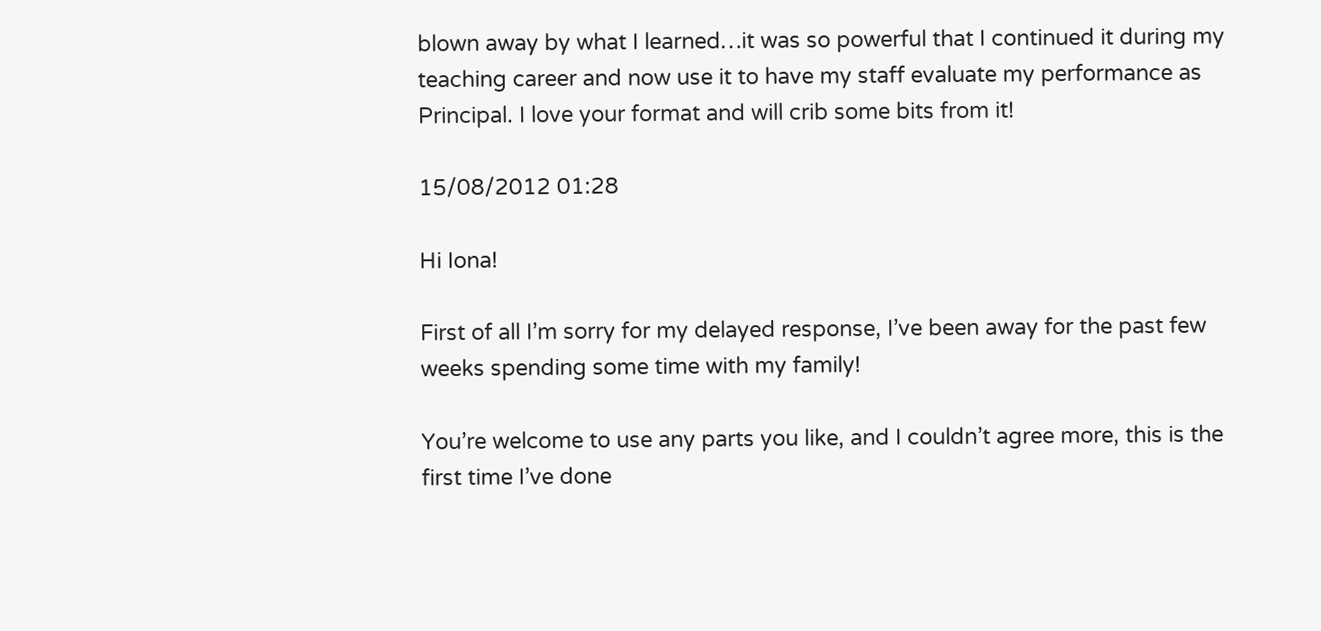blown away by what I learned…it was so powerful that I continued it during my teaching career and now use it to have my staff evaluate my performance as Principal. I love your format and will crib some bits from it!

15/08/2012 01:28

Hi Iona!

First of all I’m sorry for my delayed response, I’ve been away for the past few weeks spending some time with my family!

You’re welcome to use any parts you like, and I couldn’t agree more, this is the first time I’ve done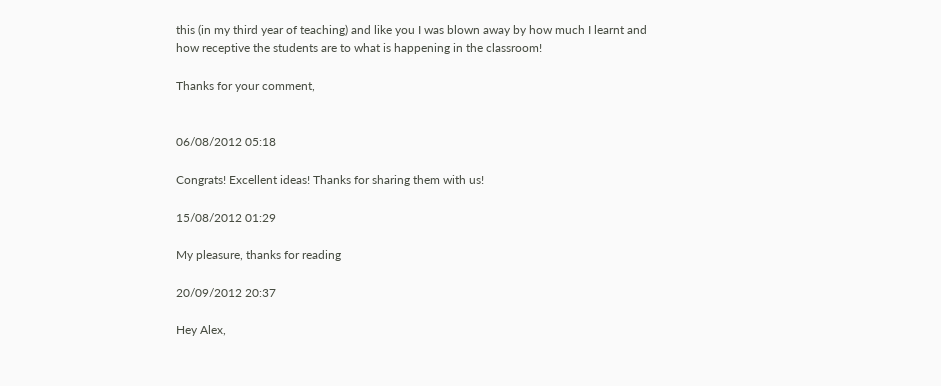this (in my third year of teaching) and like you I was blown away by how much I learnt and how receptive the students are to what is happening in the classroom!

Thanks for your comment,


06/08/2012 05:18

Congrats! Excellent ideas! Thanks for sharing them with us!

15/08/2012 01:29

My pleasure, thanks for reading

20/09/2012 20:37

Hey Alex,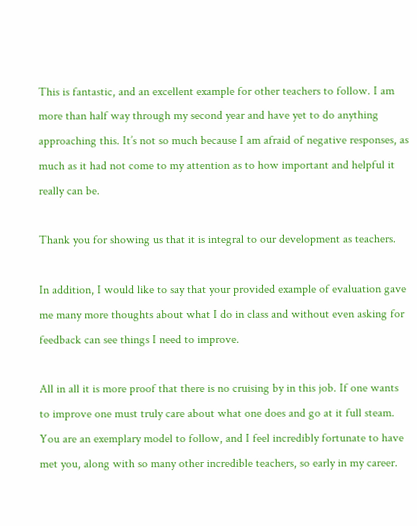This is fantastic, and an excellent example for other teachers to follow. I am more than half way through my second year and have yet to do anything approaching this. It’s not so much because I am afraid of negative responses, as much as it had not come to my attention as to how important and helpful it really can be.

Thank you for showing us that it is integral to our development as teachers.

In addition, I would like to say that your provided example of evaluation gave me many more thoughts about what I do in class and without even asking for feedback can see things I need to improve.

All in all it is more proof that there is no cruising by in this job. If one wants to improve one must truly care about what one does and go at it full steam. You are an exemplary model to follow, and I feel incredibly fortunate to have met you, along with so many other incredible teachers, so early in my career.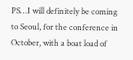PS…I will definitely be coming to Seoul, for the conference in October, with a boat load of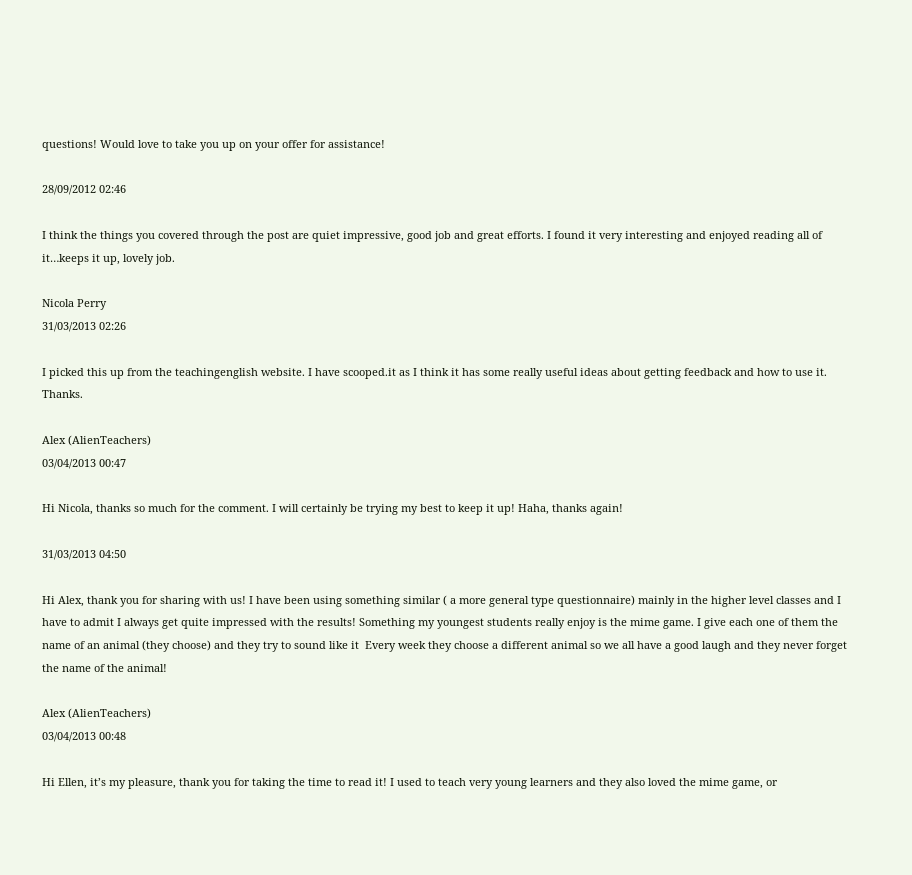questions! Would love to take you up on your offer for assistance!

28/09/2012 02:46

I think the things you covered through the post are quiet impressive, good job and great efforts. I found it very interesting and enjoyed reading all of it…keeps it up, lovely job.

Nicola Perry
31/03/2013 02:26

I picked this up from the teachingenglish website. I have scooped.it as I think it has some really useful ideas about getting feedback and how to use it. Thanks.

Alex (AlienTeachers)
03/04/2013 00:47

Hi Nicola, thanks so much for the comment. I will certainly be trying my best to keep it up! Haha, thanks again!

31/03/2013 04:50

Hi Alex, thank you for sharing with us! I have been using something similar ( a more general type questionnaire) mainly in the higher level classes and I have to admit I always get quite impressed with the results! Something my youngest students really enjoy is the mime game. I give each one of them the name of an animal (they choose) and they try to sound like it  Every week they choose a different animal so we all have a good laugh and they never forget the name of the animal!

Alex (AlienTeachers)
03/04/2013 00:48

Hi Ellen, it’s my pleasure, thank you for taking the time to read it! I used to teach very young learners and they also loved the mime game, or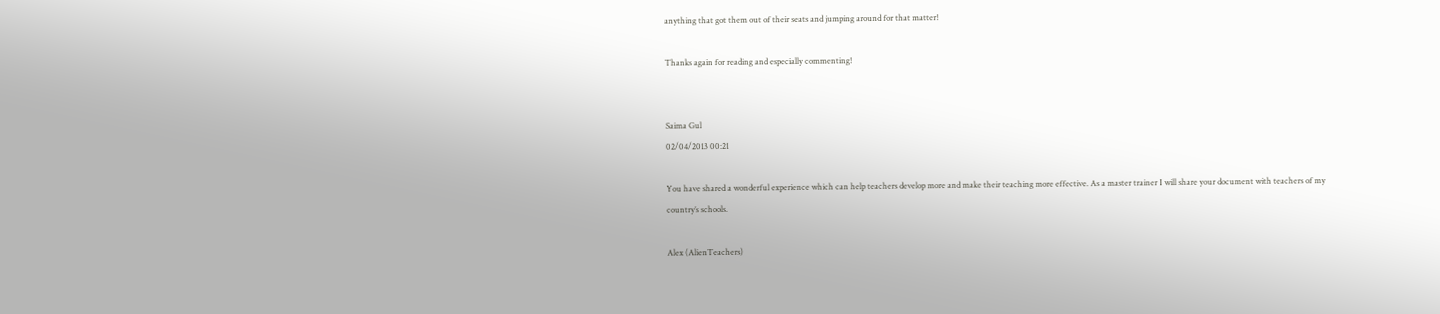anything that got them out of their seats and jumping around for that matter!

Thanks again for reading and especially commenting!


Saima Gul
02/04/2013 00:21

You have shared a wonderful experience which can help teachers develop more and make their teaching more effective. As a master trainer I will share your document with teachers of my country’s schools.

Alex (AlienTeachers)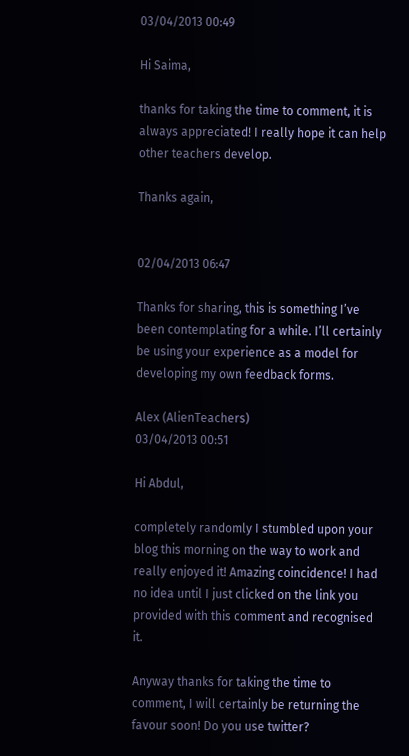03/04/2013 00:49

Hi Saima,

thanks for taking the time to comment, it is always appreciated! I really hope it can help other teachers develop.

Thanks again,


02/04/2013 06:47

Thanks for sharing, this is something I’ve been contemplating for a while. I’ll certainly be using your experience as a model for developing my own feedback forms.

Alex (AlienTeachers)
03/04/2013 00:51

Hi Abdul,

completely randomly I stumbled upon your blog this morning on the way to work and really enjoyed it! Amazing coincidence! I had no idea until I just clicked on the link you provided with this comment and recognised it.

Anyway thanks for taking the time to comment, I will certainly be returning the favour soon! Do you use twitter?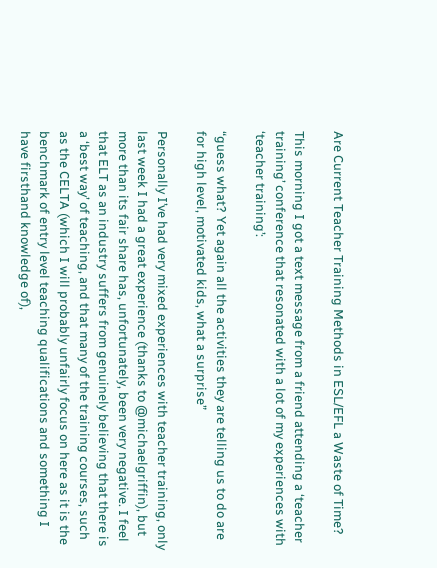Are Current Teacher Training Methods in ESL/EFL a Waste of Time?

This morning I got a text message from a friend attending a ‘teacher training’ conference that resonated with a lot of my experiences with ‘teacher training’:

“guess what? Yet again all the activities they are telling us to do are for high level, motivated kids, what a surprise”

Personally I’ve had very mixed experiences with teacher training, only last week I had a great experience (thanks to @michaelgriffin), but more than its fair share has, unfortunately, been very negative. I feel that ELT as an industry suffers from genuinely believing that there is a ‘best way’ of teaching, and that many of the training courses, such as the CELTA (which I will probably unfairly focus on here as it is the benchmark of entry level teaching qualifications and something I have firsthand knowledge of),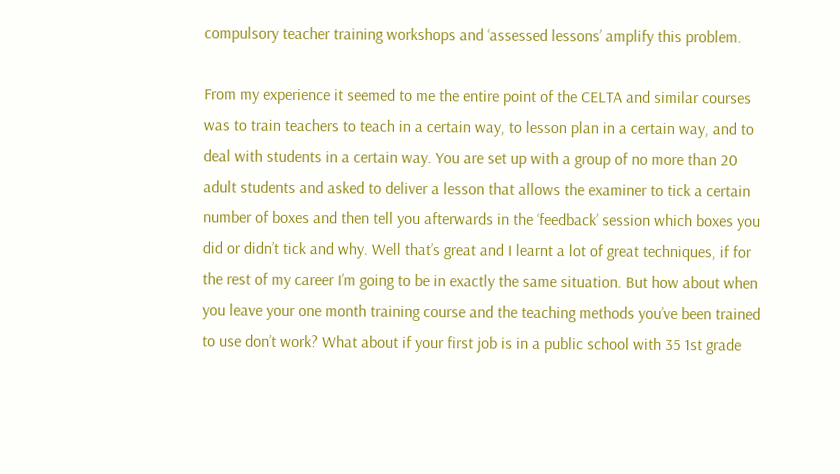compulsory teacher training workshops and ‘assessed lessons’ amplify this problem.

From my experience it seemed to me the entire point of the CELTA and similar courses was to train teachers to teach in a certain way, to lesson plan in a certain way, and to deal with students in a certain way. You are set up with a group of no more than 20 adult students and asked to deliver a lesson that allows the examiner to tick a certain number of boxes and then tell you afterwards in the ‘feedback’ session which boxes you did or didn’t tick and why. Well that’s great and I learnt a lot of great techniques, if for the rest of my career I’m going to be in exactly the same situation. But how about when you leave your one month training course and the teaching methods you’ve been trained to use don’t work? What about if your first job is in a public school with 35 1st grade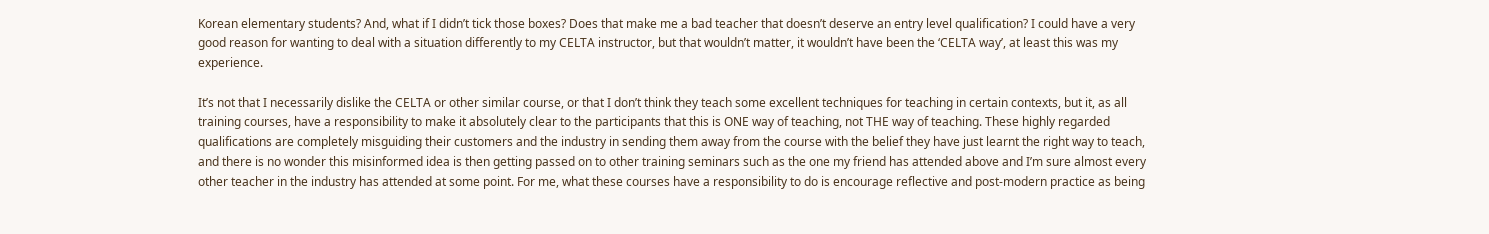Korean elementary students? And, what if I didn’t tick those boxes? Does that make me a bad teacher that doesn’t deserve an entry level qualification? I could have a very good reason for wanting to deal with a situation differently to my CELTA instructor, but that wouldn’t matter, it wouldn’t have been the ‘CELTA way’, at least this was my experience.

It’s not that I necessarily dislike the CELTA or other similar course, or that I don’t think they teach some excellent techniques for teaching in certain contexts, but it, as all training courses, have a responsibility to make it absolutely clear to the participants that this is ONE way of teaching, not THE way of teaching. These highly regarded qualifications are completely misguiding their customers and the industry in sending them away from the course with the belief they have just learnt the right way to teach, and there is no wonder this misinformed idea is then getting passed on to other training seminars such as the one my friend has attended above and I’m sure almost every other teacher in the industry has attended at some point. For me, what these courses have a responsibility to do is encourage reflective and post-modern practice as being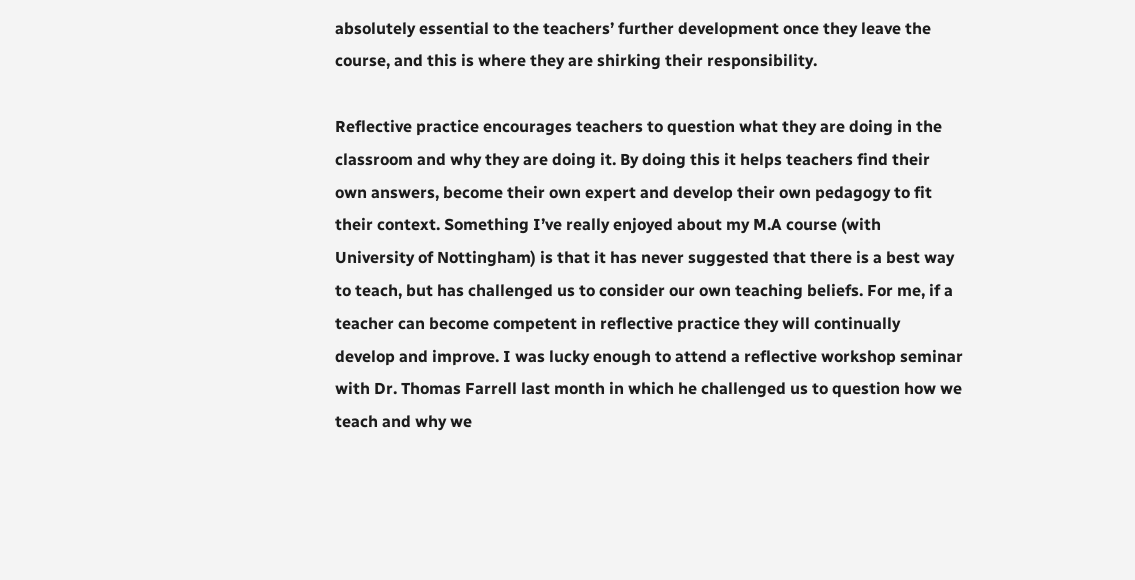absolutely essential to the teachers’ further development once they leave the course, and this is where they are shirking their responsibility.

Reflective practice encourages teachers to question what they are doing in the classroom and why they are doing it. By doing this it helps teachers find their own answers, become their own expert and develop their own pedagogy to fit their context. Something I’ve really enjoyed about my M.A course (with University of Nottingham) is that it has never suggested that there is a best way to teach, but has challenged us to consider our own teaching beliefs. For me, if a teacher can become competent in reflective practice they will continually develop and improve. I was lucky enough to attend a reflective workshop seminar with Dr. Thomas Farrell last month in which he challenged us to question how we teach and why we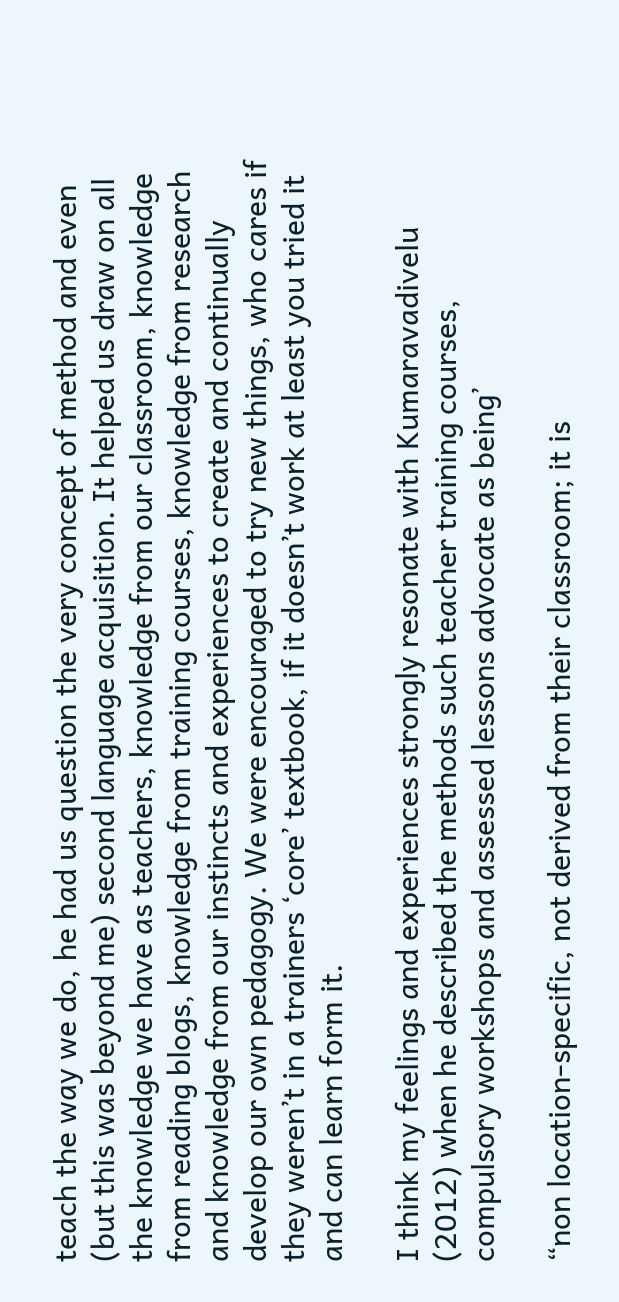teach the way we do, he had us question the very concept of method and even (but this was beyond me) second language acquisition. It helped us draw on all the knowledge we have as teachers, knowledge from our classroom, knowledge from reading blogs, knowledge from training courses, knowledge from research and knowledge from our instincts and experiences to create and continually develop our own pedagogy. We were encouraged to try new things, who cares if they weren’t in a trainers ‘core’ textbook, if it doesn’t work at least you tried it and can learn form it.

I think my feelings and experiences strongly resonate with Kumaravadivelu (2012) when he described the methods such teacher training courses, compulsory workshops and assessed lessons advocate as being’

“non location-specific, not derived from their classroom; it is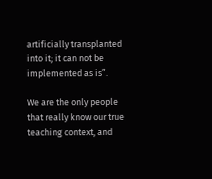artificially transplanted into it; it can not be implemented as is”.

We are the only people that really know our true teaching context, and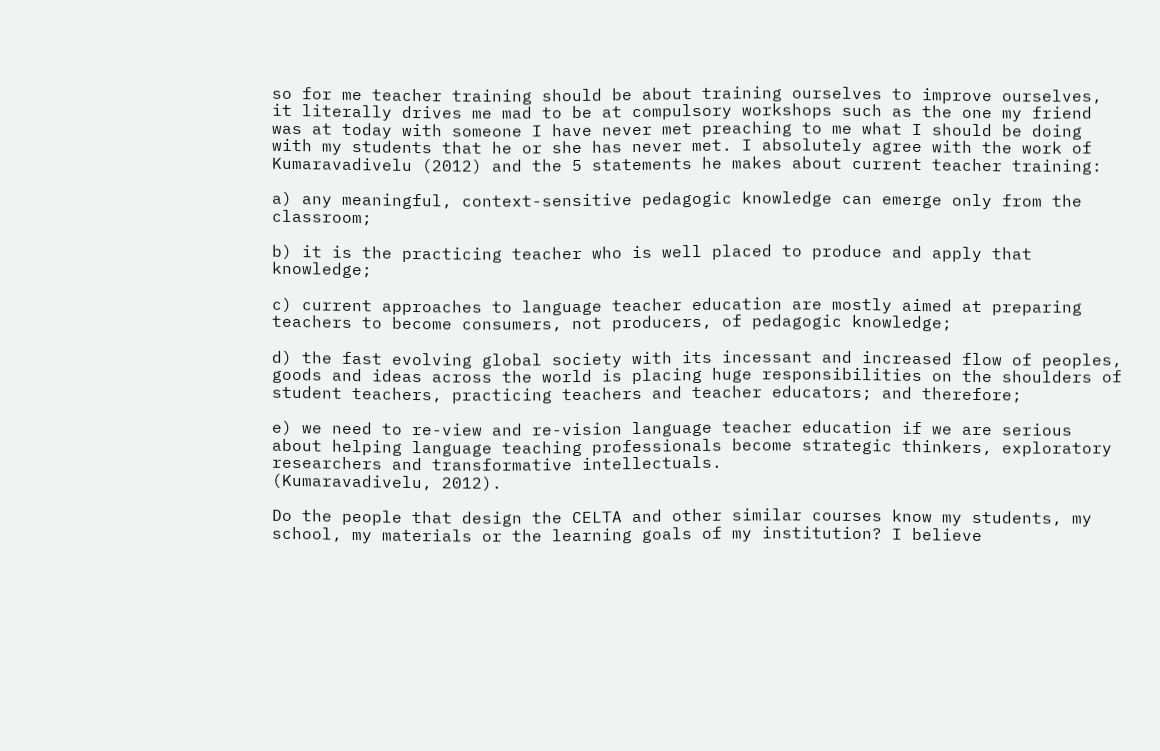so for me teacher training should be about training ourselves to improve ourselves, it literally drives me mad to be at compulsory workshops such as the one my friend was at today with someone I have never met preaching to me what I should be doing with my students that he or she has never met. I absolutely agree with the work of Kumaravadivelu (2012) and the 5 statements he makes about current teacher training:

a) any meaningful, context-sensitive pedagogic knowledge can emerge only from the classroom;

b) it is the practicing teacher who is well placed to produce and apply that knowledge;

c) current approaches to language teacher education are mostly aimed at preparing teachers to become consumers, not producers, of pedagogic knowledge;

d) the fast evolving global society with its incessant and increased flow of peoples, goods and ideas across the world is placing huge responsibilities on the shoulders of student teachers, practicing teachers and teacher educators; and therefore;

e) we need to re-view and re-vision language teacher education if we are serious about helping language teaching professionals become strategic thinkers, exploratory researchers and transformative intellectuals.
(Kumaravadivelu, 2012).

Do the people that design the CELTA and other similar courses know my students, my school, my materials or the learning goals of my institution? I believe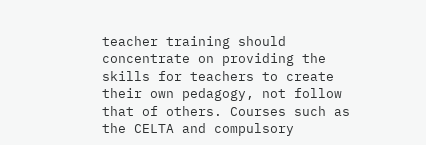teacher training should concentrate on providing the skills for teachers to create their own pedagogy, not follow that of others. Courses such as the CELTA and compulsory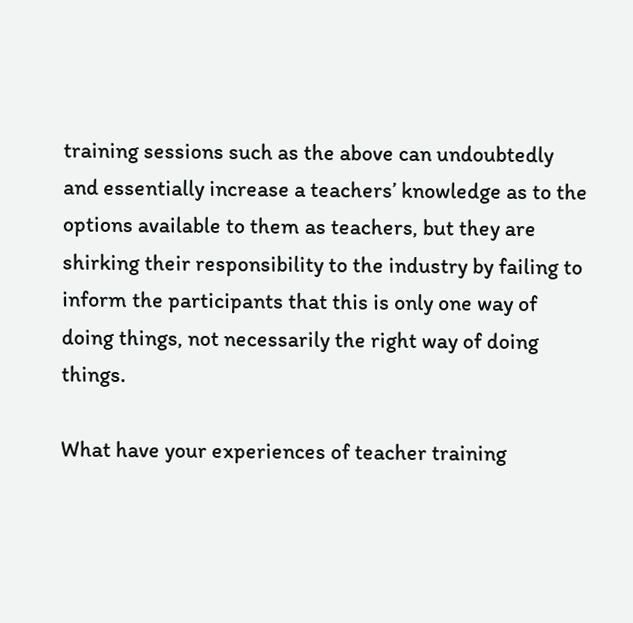training sessions such as the above can undoubtedly and essentially increase a teachers’ knowledge as to the options available to them as teachers, but they are shirking their responsibility to the industry by failing to inform the participants that this is only one way of doing things, not necessarily the right way of doing things.

What have your experiences of teacher training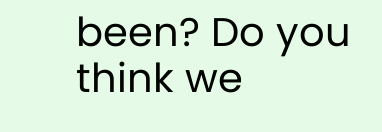been? Do you think we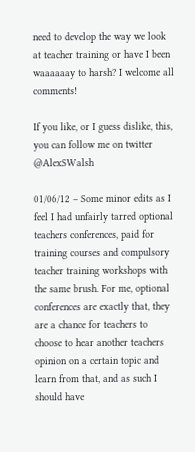need to develop the way we look at teacher training or have I been waaaaaay to harsh? I welcome all comments!

If you like, or I guess dislike, this, you can follow me on twitter @AlexSWalsh

01/06/12 – Some minor edits as I feel I had unfairly tarred optional teachers conferences, paid for training courses and compulsory teacher training workshops with the same brush. For me, optional conferences are exactly that, they are a chance for teachers to choose to hear another teachers opinion on a certain topic and learn from that, and as such I should have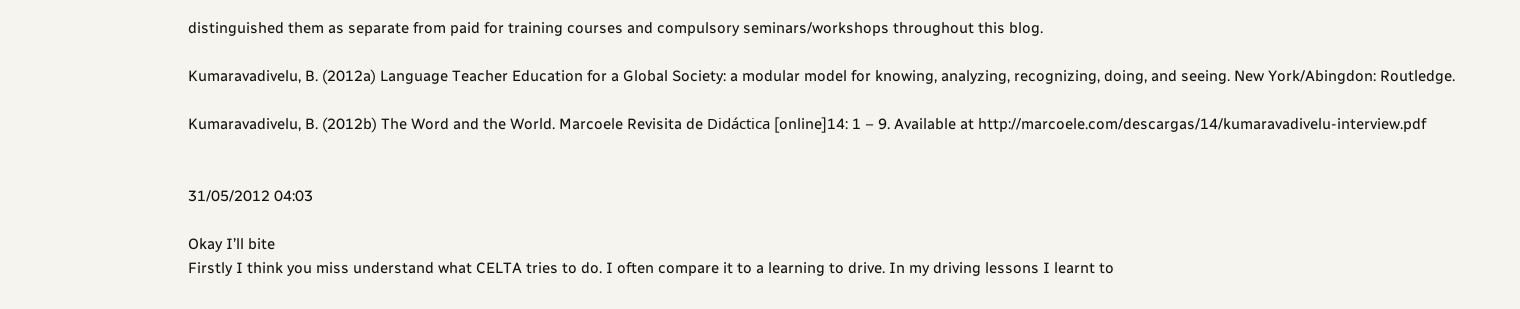distinguished them as separate from paid for training courses and compulsory seminars/workshops throughout this blog.

Kumaravadivelu, B. (2012a) Language Teacher Education for a Global Society: a modular model for knowing, analyzing, recognizing, doing, and seeing. New York/Abingdon: Routledge.

Kumaravadivelu, B. (2012b) The Word and the World. Marcoele Revisita de Didáctica [online]14: 1 – 9. Available at http://marcoele.com/descargas/14/kumaravadivelu-interview.pdf


31/05/2012 04:03

Okay I’ll bite
Firstly I think you miss understand what CELTA tries to do. I often compare it to a learning to drive. In my driving lessons I learnt to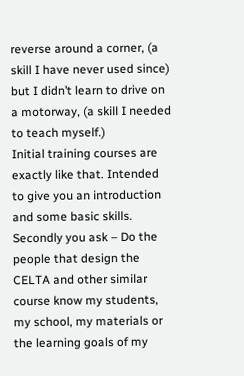reverse around a corner, (a skill I have never used since) but I didn’t learn to drive on a motorway, (a skill I needed to teach myself.)
Initial training courses are exactly like that. Intended to give you an introduction and some basic skills.
Secondly you ask – Do the people that design the CELTA and other similar course know my students, my school, my materials or the learning goals of my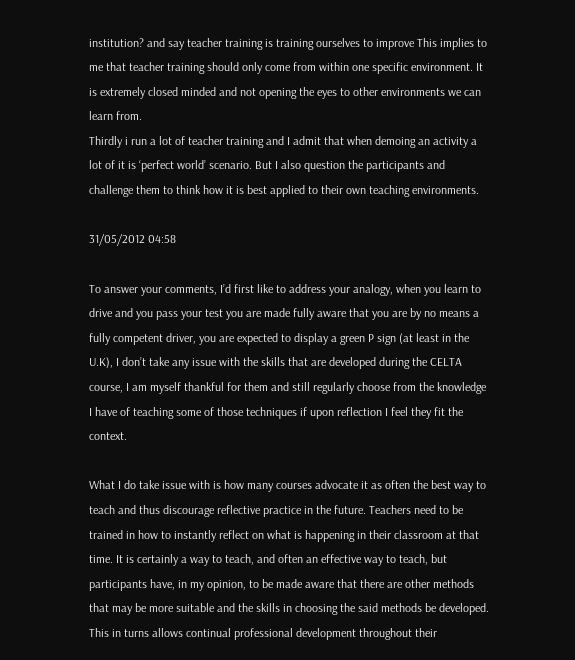institution? and say teacher training is training ourselves to improve This implies to me that teacher training should only come from within one specific environment. It is extremely closed minded and not opening the eyes to other environments we can learn from.
Thirdly i run a lot of teacher training and I admit that when demoing an activity a lot of it is ‘perfect world’ scenario. But I also question the participants and challenge them to think how it is best applied to their own teaching environments.

31/05/2012 04:58

To answer your comments, I’d first like to address your analogy, when you learn to drive and you pass your test you are made fully aware that you are by no means a fully competent driver, you are expected to display a green P sign (at least in the U.K), I don’t take any issue with the skills that are developed during the CELTA course, I am myself thankful for them and still regularly choose from the knowledge I have of teaching some of those techniques if upon reflection I feel they fit the context.

What I do take issue with is how many courses advocate it as often the best way to teach and thus discourage reflective practice in the future. Teachers need to be trained in how to instantly reflect on what is happening in their classroom at that time. It is certainly a way to teach, and often an effective way to teach, but participants have, in my opinion, to be made aware that there are other methods that may be more suitable and the skills in choosing the said methods be developed. This in turns allows continual professional development throughout their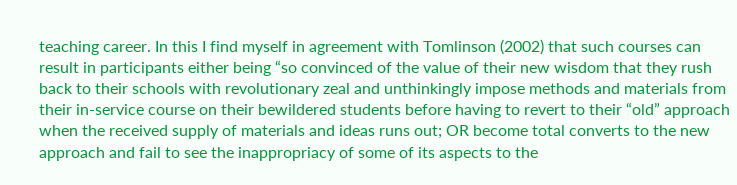teaching career. In this I find myself in agreement with Tomlinson (2002) that such courses can result in participants either being “so convinced of the value of their new wisdom that they rush back to their schools with revolutionary zeal and unthinkingly impose methods and materials from their in-service course on their bewildered students before having to revert to their “old” approach when the received supply of materials and ideas runs out; OR become total converts to the new approach and fail to see the inappropriacy of some of its aspects to the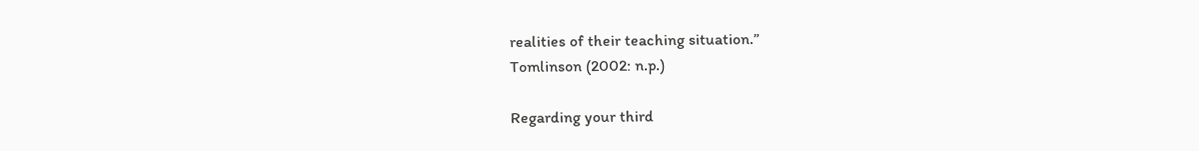realities of their teaching situation.”
Tomlinson (2002: n.p.)

Regarding your third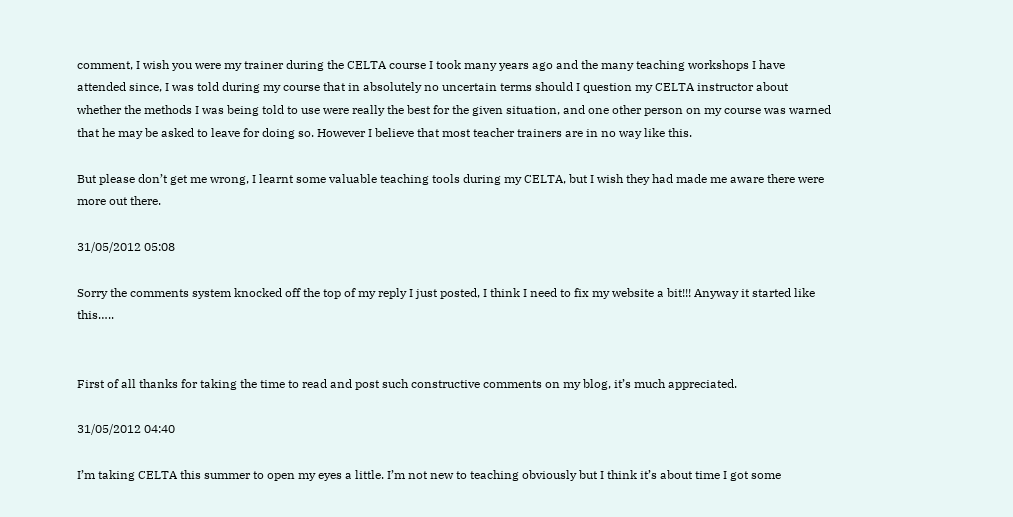comment, I wish you were my trainer during the CELTA course I took many years ago and the many teaching workshops I have attended since, I was told during my course that in absolutely no uncertain terms should I question my CELTA instructor about whether the methods I was being told to use were really the best for the given situation, and one other person on my course was warned that he may be asked to leave for doing so. However I believe that most teacher trainers are in no way like this.

But please don’t get me wrong, I learnt some valuable teaching tools during my CELTA, but I wish they had made me aware there were more out there.

31/05/2012 05:08

Sorry the comments system knocked off the top of my reply I just posted, I think I need to fix my website a bit!!! Anyway it started like this…..


First of all thanks for taking the time to read and post such constructive comments on my blog, it’s much appreciated.

31/05/2012 04:40

I’m taking CELTA this summer to open my eyes a little. I’m not new to teaching obviously but I think it’s about time I got some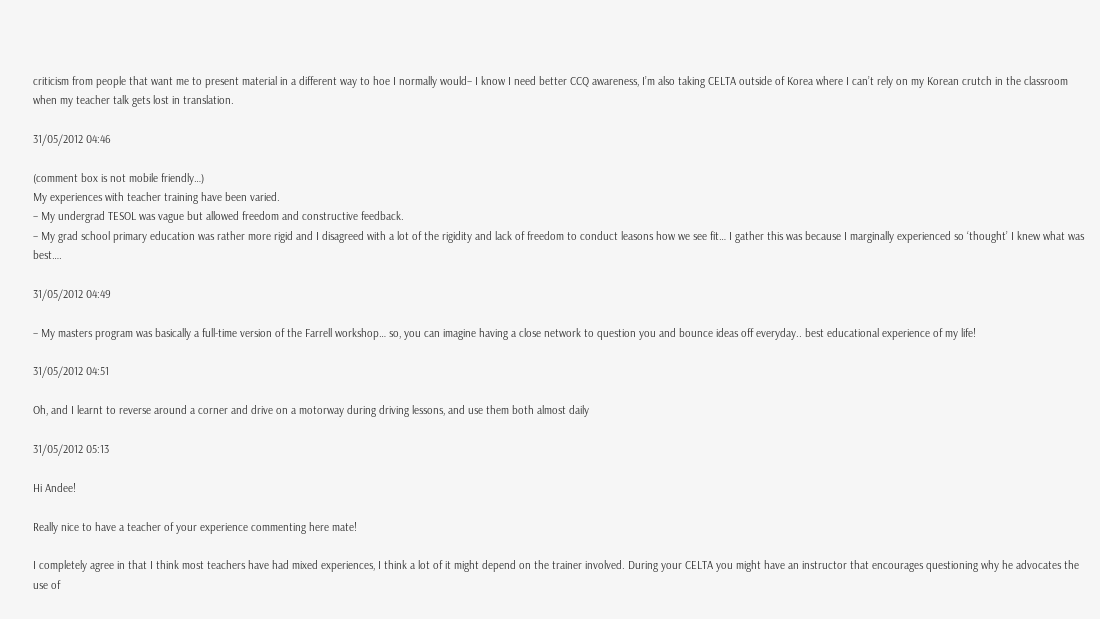criticism from people that want me to present material in a different way to hoe I normally would– I know I need better CCQ awareness, I’m also taking CELTA outside of Korea where I can’t rely on my Korean crutch in the classroom when my teacher talk gets lost in translation.

31/05/2012 04:46

(comment box is not mobile friendly…)
My experiences with teacher training have been varied.
– My undergrad TESOL was vague but allowed freedom and constructive feedback.
– My grad school primary education was rather more rigid and I disagreed with a lot of the rigidity and lack of freedom to conduct leasons how we see fit… I gather this was because I marginally experienced so ‘thought’ I knew what was best….

31/05/2012 04:49

– My masters program was basically a full-time version of the Farrell workshop… so, you can imagine having a close network to question you and bounce ideas off everyday.. best educational experience of my life!

31/05/2012 04:51

Oh, and I learnt to reverse around a corner and drive on a motorway during driving lessons, and use them both almost daily

31/05/2012 05:13

Hi Andee!

Really nice to have a teacher of your experience commenting here mate!

I completely agree in that I think most teachers have had mixed experiences, I think a lot of it might depend on the trainer involved. During your CELTA you might have an instructor that encourages questioning why he advocates the use of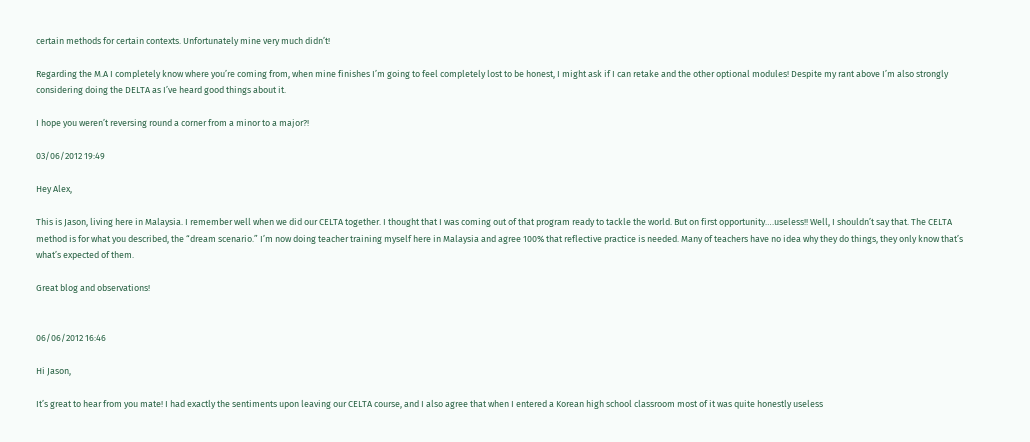certain methods for certain contexts. Unfortunately mine very much didn’t!

Regarding the M.A I completely know where you’re coming from, when mine finishes I’m going to feel completely lost to be honest, I might ask if I can retake and the other optional modules! Despite my rant above I’m also strongly considering doing the DELTA as I’ve heard good things about it.

I hope you weren’t reversing round a corner from a minor to a major?!

03/06/2012 19:49

Hey Alex,

This is Jason, living here in Malaysia. I remember well when we did our CELTA together. I thought that I was coming out of that program ready to tackle the world. But on first opportunity….useless!! Well, I shouldn’t say that. The CELTA method is for what you described, the “dream scenario.” I’m now doing teacher training myself here in Malaysia and agree 100% that reflective practice is needed. Many of teachers have no idea why they do things, they only know that’s what’s expected of them.

Great blog and observations!


06/06/2012 16:46

Hi Jason,

It’s great to hear from you mate! I had exactly the sentiments upon leaving our CELTA course, and I also agree that when I entered a Korean high school classroom most of it was quite honestly useless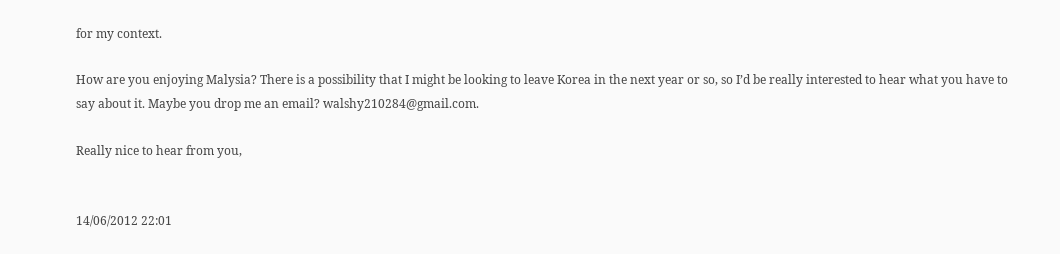for my context.

How are you enjoying Malysia? There is a possibility that I might be looking to leave Korea in the next year or so, so I’d be really interested to hear what you have to say about it. Maybe you drop me an email? walshy210284@gmail.com.

Really nice to hear from you,


14/06/2012 22:01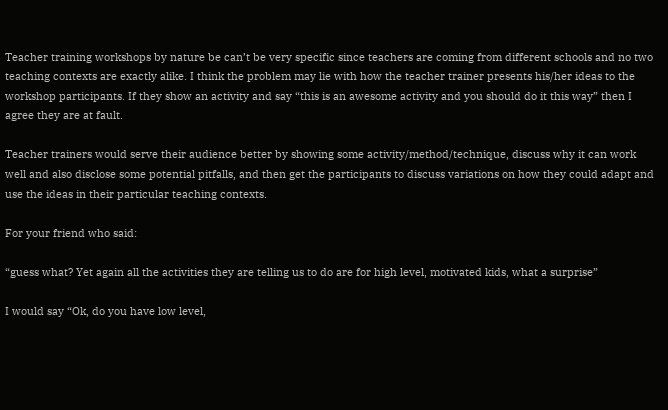Teacher training workshops by nature be can’t be very specific since teachers are coming from different schools and no two teaching contexts are exactly alike. I think the problem may lie with how the teacher trainer presents his/her ideas to the workshop participants. If they show an activity and say “this is an awesome activity and you should do it this way” then I agree they are at fault.

Teacher trainers would serve their audience better by showing some activity/method/technique, discuss why it can work well and also disclose some potential pitfalls, and then get the participants to discuss variations on how they could adapt and use the ideas in their particular teaching contexts.

For your friend who said:

“guess what? Yet again all the activities they are telling us to do are for high level, motivated kids, what a surprise”

I would say “Ok, do you have low level,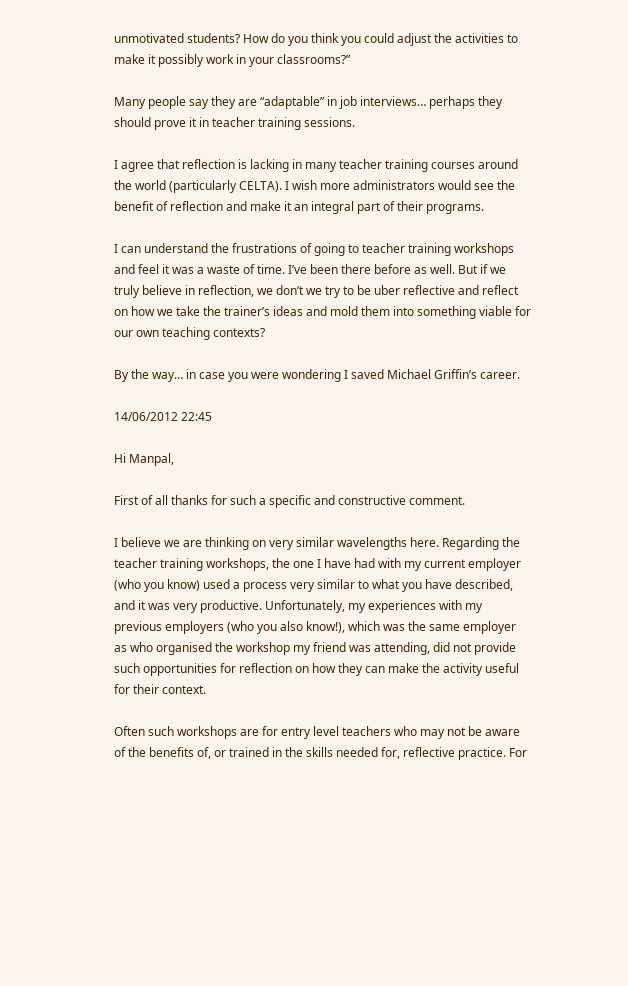unmotivated students? How do you think you could adjust the activities to make it possibly work in your classrooms?”

Many people say they are “adaptable” in job interviews… perhaps they should prove it in teacher training sessions.

I agree that reflection is lacking in many teacher training courses around the world (particularly CELTA). I wish more administrators would see the benefit of reflection and make it an integral part of their programs.

I can understand the frustrations of going to teacher training workshops and feel it was a waste of time. I’ve been there before as well. But if we truly believe in reflection, we don’t we try to be uber reflective and reflect on how we take the trainer’s ideas and mold them into something viable for our own teaching contexts?

By the way… in case you were wondering I saved Michael Griffin’s career.

14/06/2012 22:45

Hi Manpal,

First of all thanks for such a specific and constructive comment.

I believe we are thinking on very similar wavelengths here. Regarding the teacher training workshops, the one I have had with my current employer (who you know) used a process very similar to what you have described, and it was very productive. Unfortunately, my experiences with my previous employers (who you also know!), which was the same employer as who organised the workshop my friend was attending, did not provide such opportunities for reflection on how they can make the activity useful for their context.

Often such workshops are for entry level teachers who may not be aware of the benefits of, or trained in the skills needed for, reflective practice. For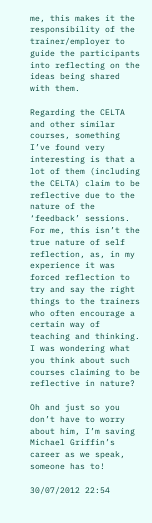me, this makes it the responsibility of the trainer/employer to guide the participants into reflecting on the ideas being shared with them.

Regarding the CELTA and other similar courses, something I’ve found very interesting is that a lot of them (including the CELTA) claim to be reflective due to the nature of the ‘feedback’ sessions. For me, this isn’t the true nature of self reflection, as, in my experience it was forced reflection to try and say the right things to the trainers who often encourage a certain way of teaching and thinking. I was wondering what you think about such courses claiming to be reflective in nature?

Oh and just so you don’t have to worry about him, I’m saving Michael Griffin’s career as we speak, someone has to!

30/07/2012 22:54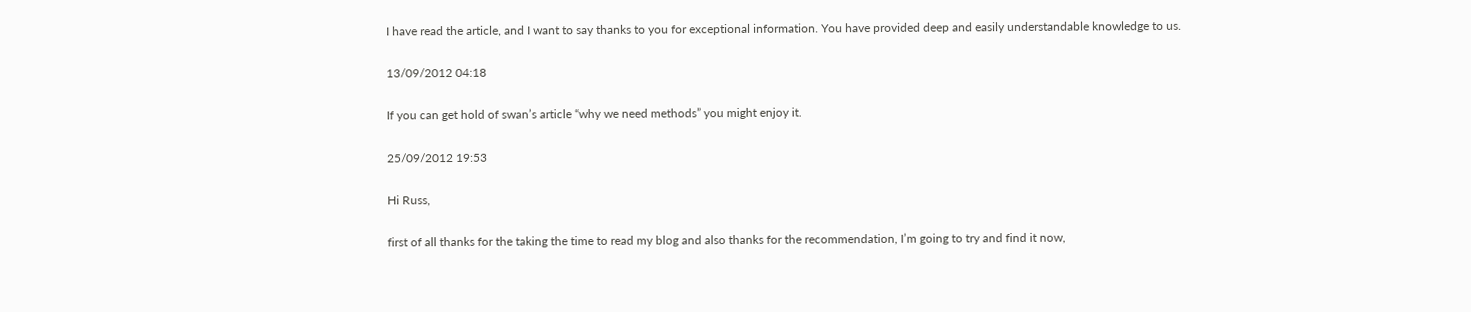I have read the article, and I want to say thanks to you for exceptional information. You have provided deep and easily understandable knowledge to us.

13/09/2012 04:18

If you can get hold of swan’s article “why we need methods” you might enjoy it.

25/09/2012 19:53

Hi Russ,

first of all thanks for the taking the time to read my blog and also thanks for the recommendation, I’m going to try and find it now,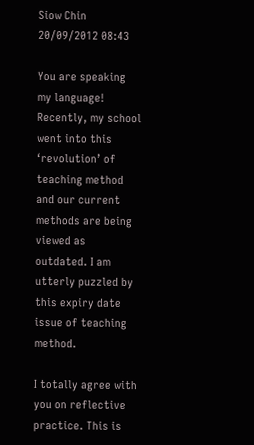Siow Chin
20/09/2012 08:43

You are speaking my language! Recently, my school went into this ‘revolution’ of teaching method and our current methods are being viewed as outdated. I am utterly puzzled by this expiry date issue of teaching method.

I totally agree with you on reflective practice. This is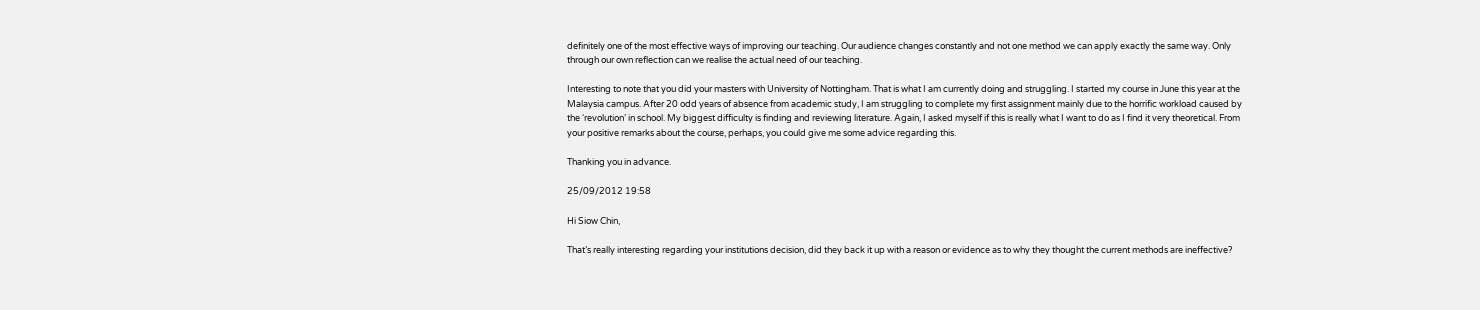definitely one of the most effective ways of improving our teaching. Our audience changes constantly and not one method we can apply exactly the same way. Only through our own reflection can we realise the actual need of our teaching.

Interesting to note that you did your masters with University of Nottingham. That is what I am currently doing and struggling. I started my course in June this year at the Malaysia campus. After 20 odd years of absence from academic study, I am struggling to complete my first assignment mainly due to the horrific workload caused by the ‘revolution’ in school. My biggest difficulty is finding and reviewing literature. Again, I asked myself if this is really what I want to do as I find it very theoretical. From your positive remarks about the course, perhaps, you could give me some advice regarding this.

Thanking you in advance.

25/09/2012 19:58

Hi Siow Chin,

That’s really interesting regarding your institutions decision, did they back it up with a reason or evidence as to why they thought the current methods are ineffective?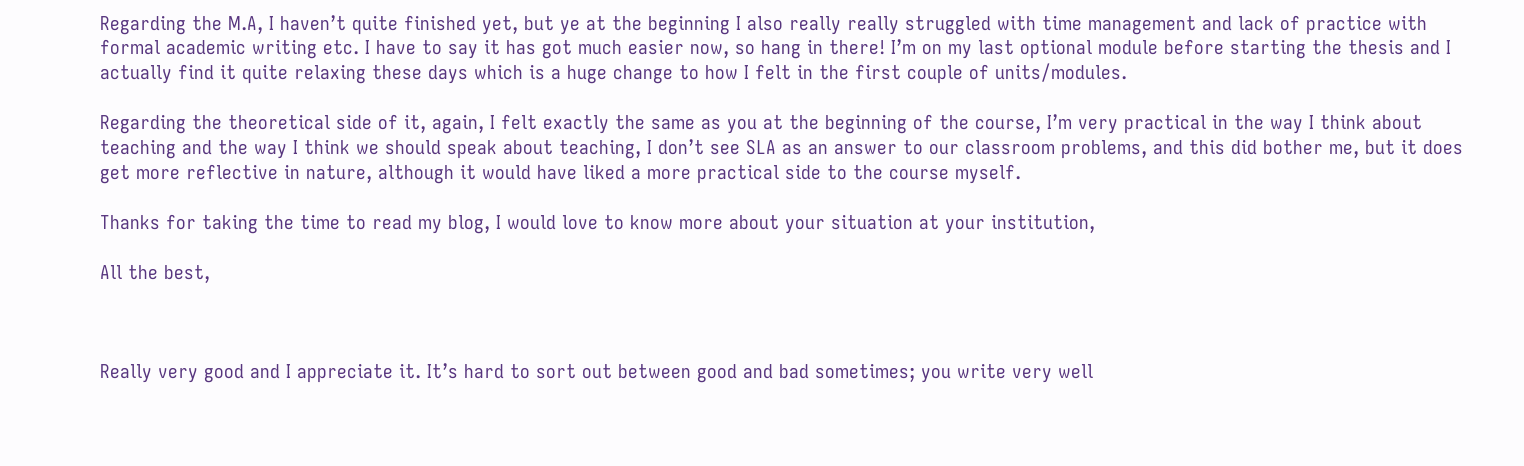Regarding the M.A, I haven’t quite finished yet, but ye at the beginning I also really really struggled with time management and lack of practice with formal academic writing etc. I have to say it has got much easier now, so hang in there! I’m on my last optional module before starting the thesis and I actually find it quite relaxing these days which is a huge change to how I felt in the first couple of units/modules.

Regarding the theoretical side of it, again, I felt exactly the same as you at the beginning of the course, I’m very practical in the way I think about teaching and the way I think we should speak about teaching, I don’t see SLA as an answer to our classroom problems, and this did bother me, but it does get more reflective in nature, although it would have liked a more practical side to the course myself.

Thanks for taking the time to read my blog, I would love to know more about your situation at your institution,

All the best,



Really very good and I appreciate it. It’s hard to sort out between good and bad sometimes; you write very well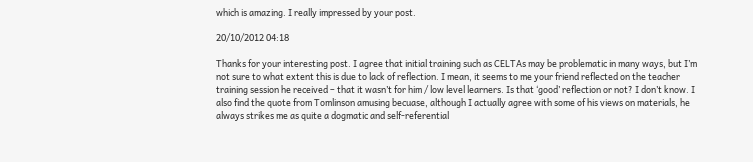which is amazing. I really impressed by your post.

20/10/2012 04:18

Thanks for your interesting post. I agree that initial training such as CELTAs may be problematic in many ways, but I’m not sure to what extent this is due to lack of reflection. I mean, it seems to me your friend reflected on the teacher training session he received – that it wasn’t for him / low level learners. Is that ‘good’ reflection or not? I don’t know. I also find the quote from Tomlinson amusing becuase, although I actually agree with some of his views on materials, he always strikes me as quite a dogmatic and self-referential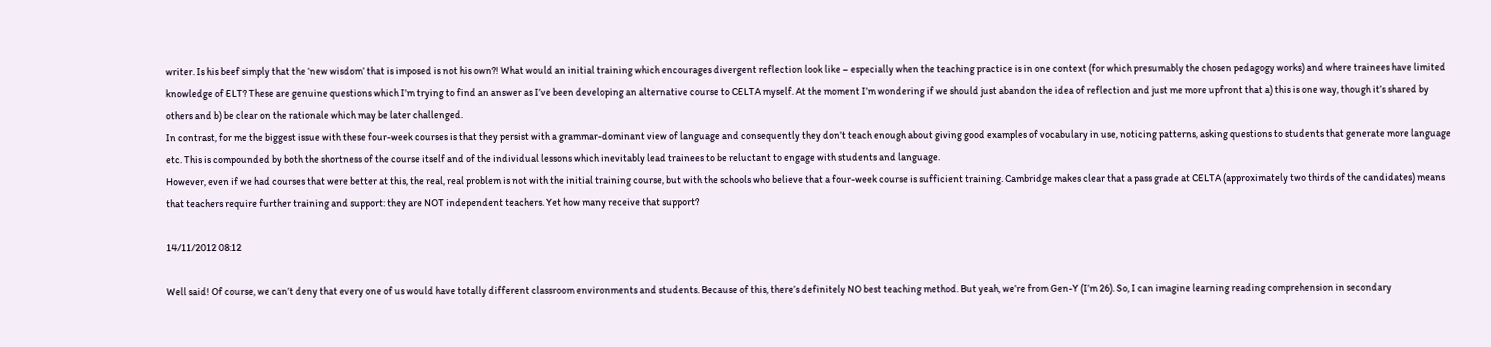writer. Is his beef simply that the ‘new wisdom’ that is imposed is not his own?! What would an initial training which encourages divergent reflection look like – especially when the teaching practice is in one context (for which presumably the chosen pedagogy works) and where trainees have limited knowledge of ELT? These are genuine questions which I’m trying to find an answer as I’ve been developing an alternative course to CELTA myself. At the moment I’m wondering if we should just abandon the idea of reflection and just me more upfront that a) this is one way, though it’s shared by others and b) be clear on the rationale which may be later challenged.
In contrast, for me the biggest issue with these four-week courses is that they persist with a grammar-dominant view of language and consequently they don’t teach enough about giving good examples of vocabulary in use, noticing patterns, asking questions to students that generate more language etc. This is compounded by both the shortness of the course itself and of the individual lessons which inevitably lead trainees to be reluctant to engage with students and language.
However, even if we had courses that were better at this, the real, real problem is not with the initial training course, but with the schools who believe that a four-week course is sufficient training. Cambridge makes clear that a pass grade at CELTA (approximately two thirds of the candidates) means that teachers require further training and support: they are NOT independent teachers. Yet how many receive that support?

14/11/2012 08:12

Well said! Of course, we can’t deny that every one of us would have totally different classroom environments and students. Because of this, there’s definitely NO best teaching method. But yeah, we’re from Gen-Y (I’m 26). So, I can imagine learning reading comprehension in secondary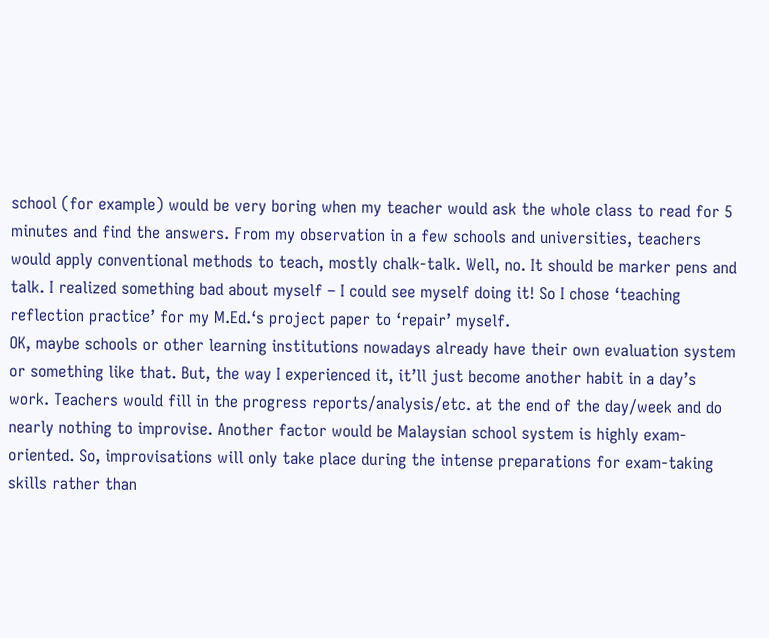school (for example) would be very boring when my teacher would ask the whole class to read for 5 minutes and find the answers. From my observation in a few schools and universities, teachers would apply conventional methods to teach, mostly chalk-talk. Well, no. It should be marker pens and talk. I realized something bad about myself – I could see myself doing it! So I chose ‘teaching reflection practice’ for my M.Ed.‘s project paper to ‘repair’ myself.
OK, maybe schools or other learning institutions nowadays already have their own evaluation system or something like that. But, the way I experienced it, it’ll just become another habit in a day’s work. Teachers would fill in the progress reports/analysis/etc. at the end of the day/week and do nearly nothing to improvise. Another factor would be Malaysian school system is highly exam-oriented. So, improvisations will only take place during the intense preparations for exam-taking skills rather than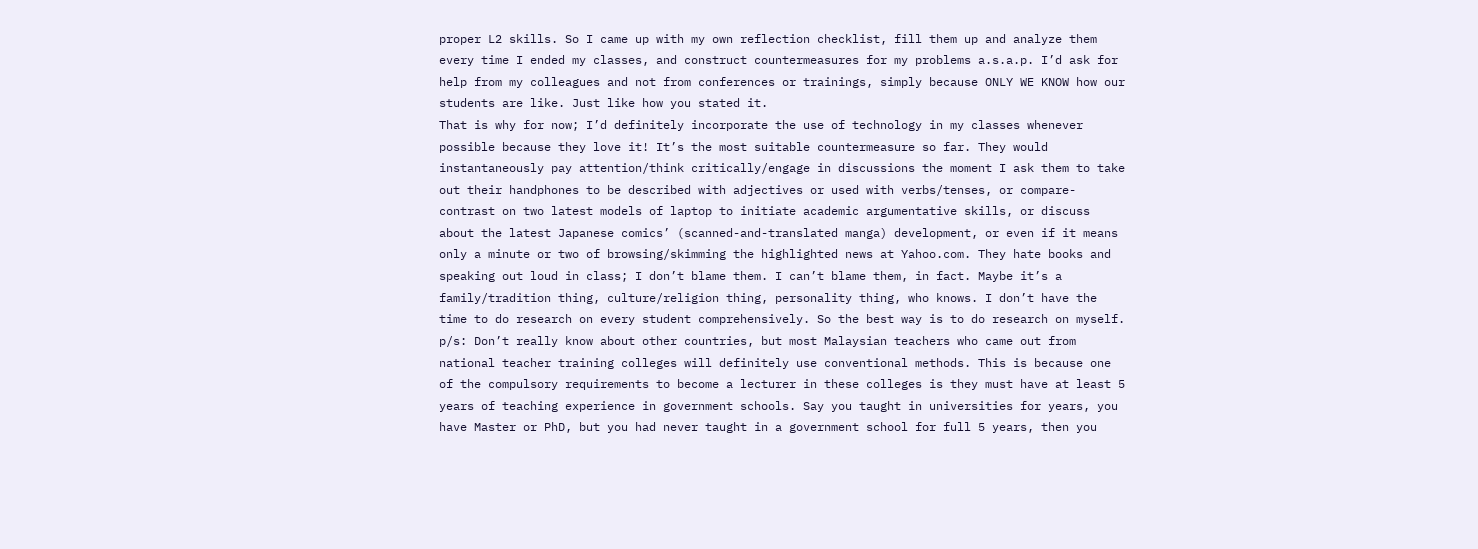proper L2 skills. So I came up with my own reflection checklist, fill them up and analyze them every time I ended my classes, and construct countermeasures for my problems a.s.a.p. I’d ask for help from my colleagues and not from conferences or trainings, simply because ONLY WE KNOW how our students are like. Just like how you stated it.
That is why for now; I’d definitely incorporate the use of technology in my classes whenever possible because they love it! It’s the most suitable countermeasure so far. They would instantaneously pay attention/think critically/engage in discussions the moment I ask them to take out their handphones to be described with adjectives or used with verbs/tenses, or compare-contrast on two latest models of laptop to initiate academic argumentative skills, or discuss about the latest Japanese comics’ (scanned-and-translated manga) development, or even if it means only a minute or two of browsing/skimming the highlighted news at Yahoo.com. They hate books and speaking out loud in class; I don’t blame them. I can’t blame them, in fact. Maybe it’s a family/tradition thing, culture/religion thing, personality thing, who knows. I don’t have the time to do research on every student comprehensively. So the best way is to do research on myself.
p/s: Don’t really know about other countries, but most Malaysian teachers who came out from national teacher training colleges will definitely use conventional methods. This is because one of the compulsory requirements to become a lecturer in these colleges is they must have at least 5 years of teaching experience in government schools. Say you taught in universities for years, you have Master or PhD, but you had never taught in a government school for full 5 years, then you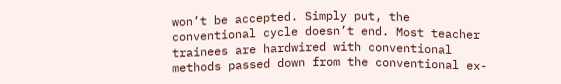won’t be accepted. Simply put, the conventional cycle doesn’t end. Most teacher trainees are hardwired with conventional methods passed down from the conventional ex-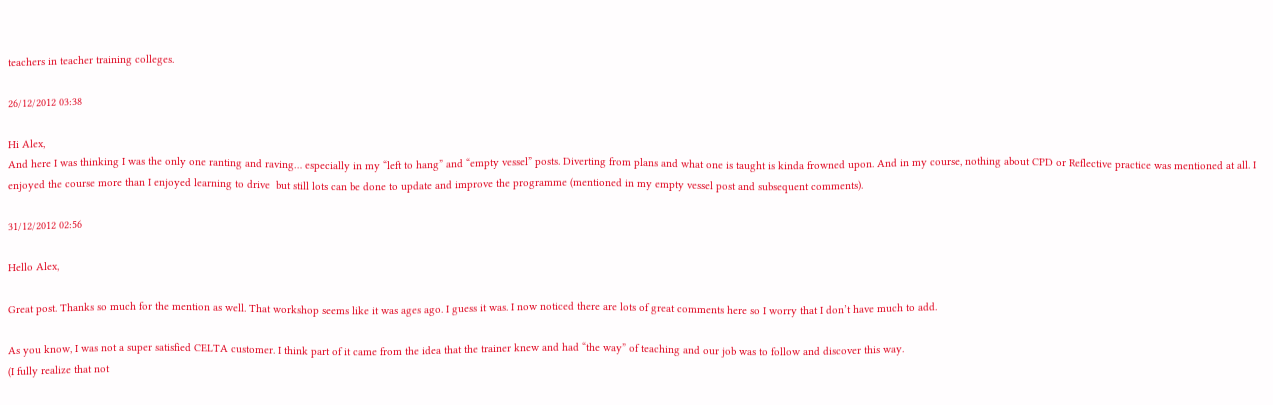teachers in teacher training colleges.

26/12/2012 03:38

Hi Alex,
And here I was thinking I was the only one ranting and raving… especially in my “left to hang” and “empty vessel” posts. Diverting from plans and what one is taught is kinda frowned upon. And in my course, nothing about CPD or Reflective practice was mentioned at all. I enjoyed the course more than I enjoyed learning to drive  but still lots can be done to update and improve the programme (mentioned in my empty vessel post and subsequent comments).

31/12/2012 02:56

Hello Alex,

Great post. Thanks so much for the mention as well. That workshop seems like it was ages ago. I guess it was. I now noticed there are lots of great comments here so I worry that I don’t have much to add.

As you know, I was not a super satisfied CELTA customer. I think part of it came from the idea that the trainer knew and had “the way” of teaching and our job was to follow and discover this way.
(I fully realize that not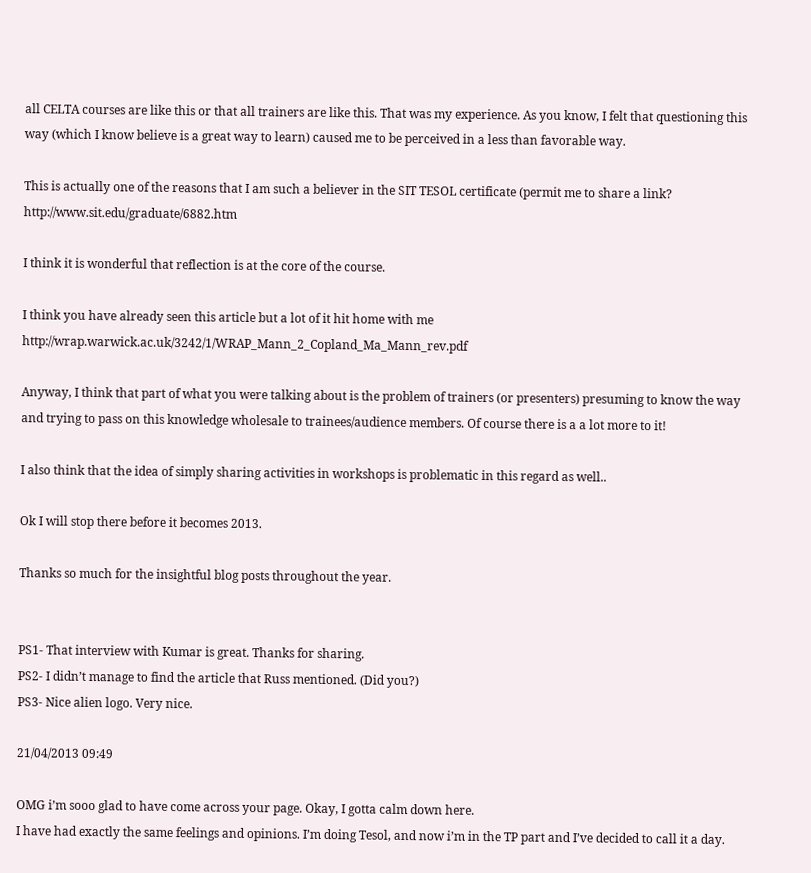all CELTA courses are like this or that all trainers are like this. That was my experience. As you know, I felt that questioning this way (which I know believe is a great way to learn) caused me to be perceived in a less than favorable way.

This is actually one of the reasons that I am such a believer in the SIT TESOL certificate (permit me to share a link? http://www.sit.edu/graduate/6882.htm

I think it is wonderful that reflection is at the core of the course.

I think you have already seen this article but a lot of it hit home with me http://wrap.warwick.ac.uk/3242/1/WRAP_Mann_2_Copland_Ma_Mann_rev.pdf

Anyway, I think that part of what you were talking about is the problem of trainers (or presenters) presuming to know the way and trying to pass on this knowledge wholesale to trainees/audience members. Of course there is a a lot more to it!

I also think that the idea of simply sharing activities in workshops is problematic in this regard as well..

Ok I will stop there before it becomes 2013.

Thanks so much for the insightful blog posts throughout the year.


PS1- That interview with Kumar is great. Thanks for sharing.
PS2- I didn’t manage to find the article that Russ mentioned. (Did you?)
PS3- Nice alien logo. Very nice.

21/04/2013 09:49

OMG i’m sooo glad to have come across your page. Okay, I gotta calm down here.
I have had exactly the same feelings and opinions. I’m doing Tesol, and now i’m in the TP part and I’ve decided to call it a day.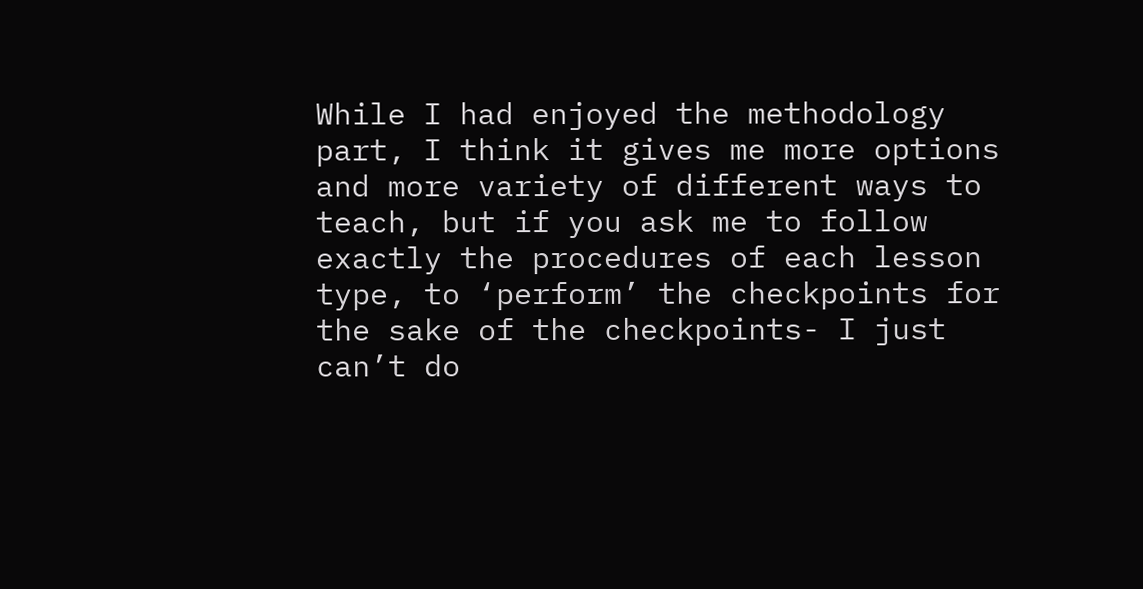While I had enjoyed the methodology part, I think it gives me more options and more variety of different ways to teach, but if you ask me to follow exactly the procedures of each lesson type, to ‘perform’ the checkpoints for the sake of the checkpoints- I just can’t do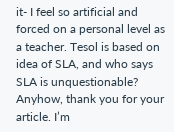it- I feel so artificial and forced on a personal level as a teacher. Tesol is based on idea of SLA, and who says SLA is unquestionable? Anyhow, thank you for your article. I’m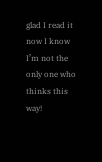glad I read it now I know I’m not the only one who thinks this way!